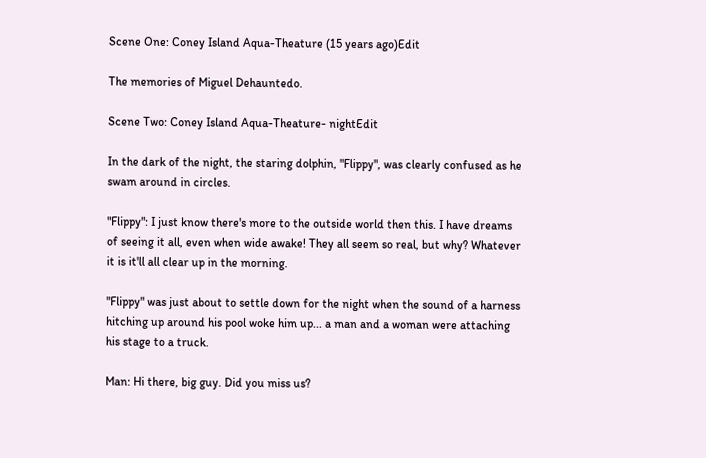Scene One: Coney Island Aqua-Theature (15 years ago)Edit

The memories of Miguel Dehauntedo.

Scene Two: Coney Island Aqua-Theature- nightEdit

In the dark of the night, the staring dolphin, "Flippy", was clearly confused as he swam around in circles.

"Flippy": I just know there's more to the outside world then this. I have dreams of seeing it all, even when wide awake! They all seem so real, but why? Whatever it is it'll all clear up in the morning.

"Flippy" was just about to settle down for the night when the sound of a harness hitching up around his pool woke him up... a man and a woman were attaching his stage to a truck.

Man: Hi there, big guy. Did you miss us?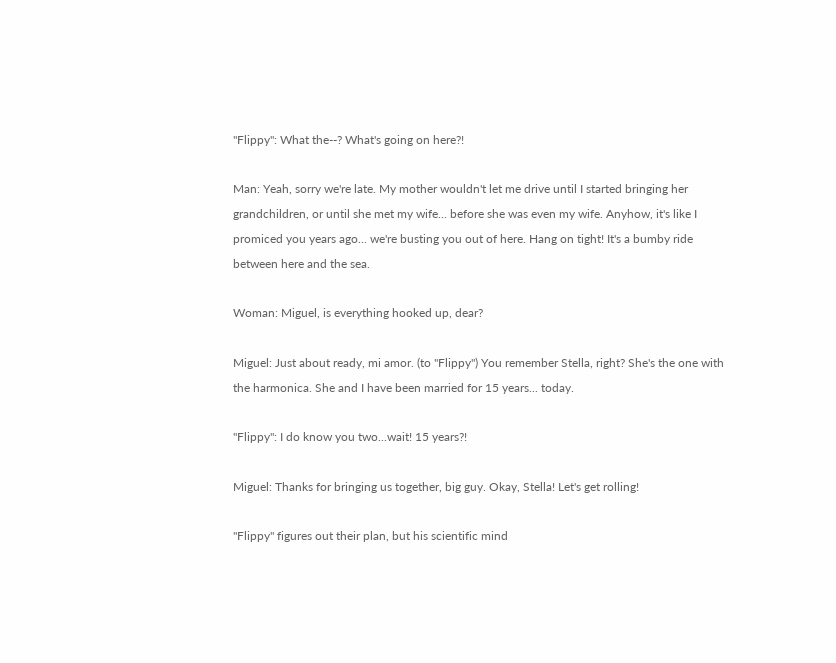"Flippy": What the--? What's going on here?!

Man: Yeah, sorry we're late. My mother wouldn't let me drive until I started bringing her grandchildren, or until she met my wife... before she was even my wife. Anyhow, it's like I promiced you years ago... we're busting you out of here. Hang on tight! It's a bumby ride between here and the sea.

Woman: Miguel, is everything hooked up, dear?

Miguel: Just about ready, mi amor. (to "Flippy") You remember Stella, right? She's the one with the harmonica. She and I have been married for 15 years... today.

"Flippy": I do know you two...wait! 15 years?!

Miguel: Thanks for bringing us together, big guy. Okay, Stella! Let's get rolling!

"Flippy" figures out their plan, but his scientific mind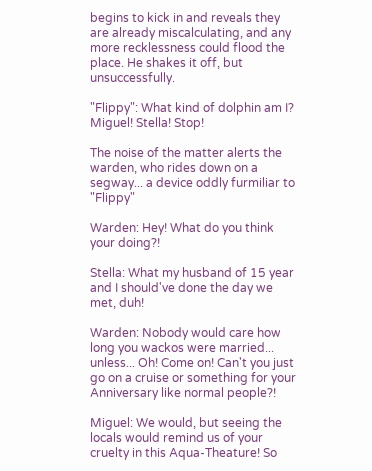begins to kick in and reveals they are already miscalculating, and any more recklessness could flood the place. He shakes it off, but unsuccessfully.

"Flippy": What kind of dolphin am I? Miguel! Stella! Stop!

The noise of the matter alerts the warden, who rides down on a segway... a device oddly furmiliar to "Flippy"

Warden: Hey! What do you think your doing?!

Stella: What my husband of 15 year and I should've done the day we met, duh!

Warden: Nobody would care how long you wackos were married... unless... Oh! Come on! Can't you just go on a cruise or something for your Anniversary like normal people?!

Miguel: We would, but seeing the locals would remind us of your cruelty in this Aqua-Theature! So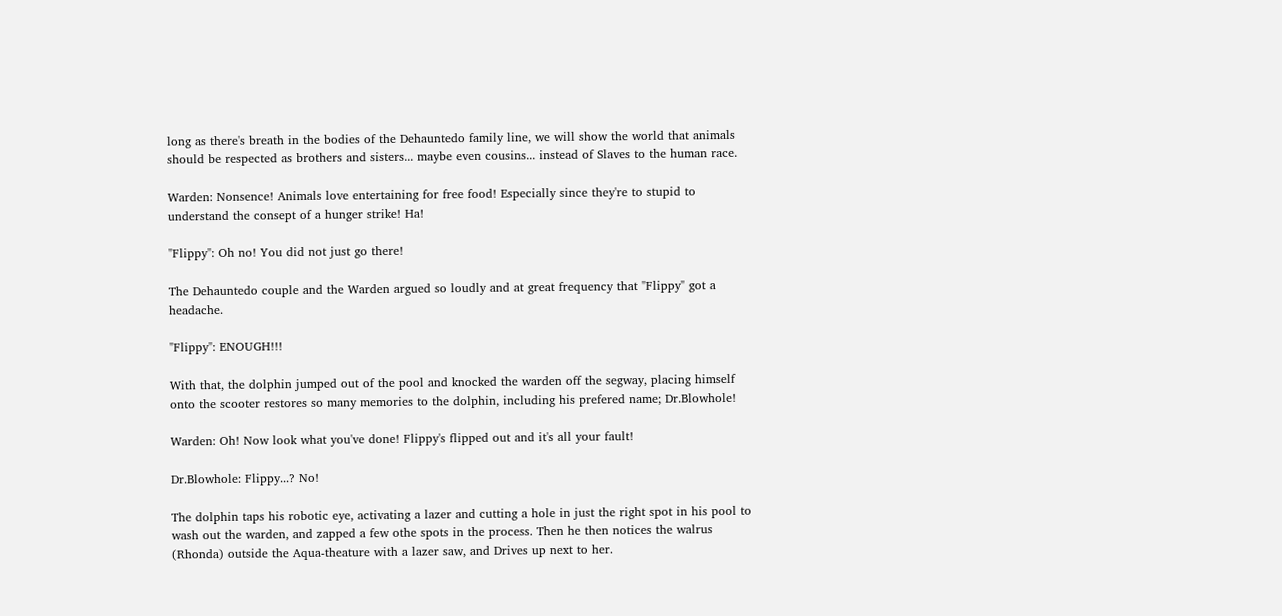long as there's breath in the bodies of the Dehauntedo family line, we will show the world that animals should be respected as brothers and sisters... maybe even cousins... instead of Slaves to the human race.

Warden: Nonsence! Animals love entertaining for free food! Especially since they're to stupid to understand the consept of a hunger strike! Ha!

"Flippy": Oh no! You did not just go there!

The Dehauntedo couple and the Warden argued so loudly and at great frequency that "Flippy" got a headache.

"Flippy": ENOUGH!!!

With that, the dolphin jumped out of the pool and knocked the warden off the segway, placing himself onto the scooter restores so many memories to the dolphin, including his prefered name; Dr.Blowhole!

Warden: Oh! Now look what you've done! Flippy's flipped out and it's all your fault!

Dr.Blowhole: Flippy...? No!

The dolphin taps his robotic eye, activating a lazer and cutting a hole in just the right spot in his pool to wash out the warden, and zapped a few othe spots in the process. Then he then notices the walrus (Rhonda) outside the Aqua-theature with a lazer saw, and Drives up next to her.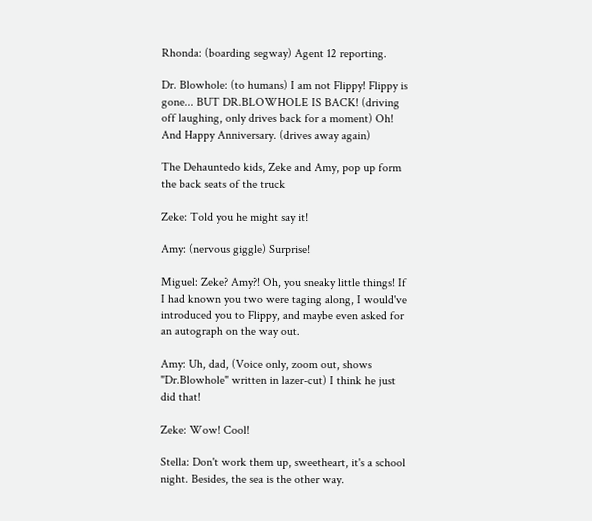Rhonda: (boarding segway) Agent 12 reporting.

Dr. Blowhole: (to humans) I am not Flippy! Flippy is gone... BUT DR.BLOWHOLE IS BACK! (driving off laughing, only drives back for a moment) Oh! And Happy Anniversary. (drives away again)

The Dehauntedo kids, Zeke and Amy, pop up form the back seats of the truck

Zeke: Told you he might say it!

Amy: (nervous giggle) Surprise!

Miguel: Zeke? Amy?! Oh, you sneaky little things! If I had known you two were taging along, I would've introduced you to Flippy, and maybe even asked for an autograph on the way out.

Amy: Uh, dad, (Voice only, zoom out, shows "Dr.Blowhole" written in lazer-cut) I think he just did that!

Zeke: Wow! Cool!

Stella: Don't work them up, sweetheart, it's a school night. Besides, the sea is the other way.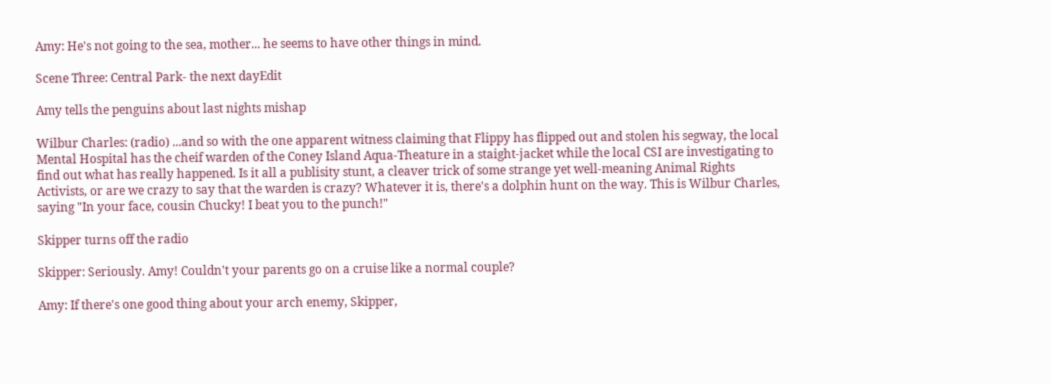Amy: He's not going to the sea, mother... he seems to have other things in mind.

Scene Three: Central Park- the next dayEdit

Amy tells the penguins about last nights mishap

Wilbur Charles: (radio) ...and so with the one apparent witness claiming that Flippy has flipped out and stolen his segway, the local Mental Hospital has the cheif warden of the Coney Island Aqua-Theature in a staight-jacket while the local CSI are investigating to find out what has really happened. Is it all a publisity stunt, a cleaver trick of some strange yet well-meaning Animal Rights Activists, or are we crazy to say that the warden is crazy? Whatever it is, there's a dolphin hunt on the way. This is Wilbur Charles, saying "In your face, cousin Chucky! I beat you to the punch!"

Skipper turns off the radio

Skipper: Seriously. Amy! Couldn't your parents go on a cruise like a normal couple?

Amy: If there's one good thing about your arch enemy, Skipper,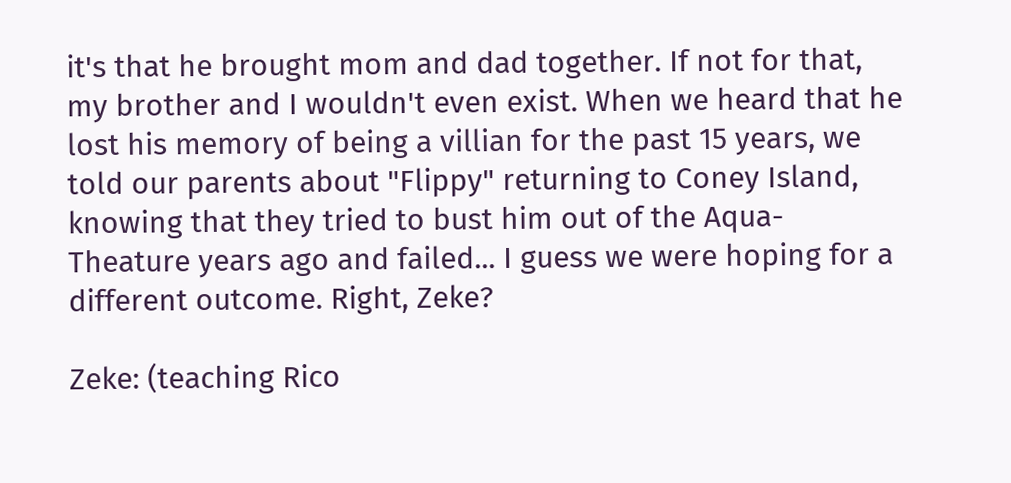it's that he brought mom and dad together. If not for that, my brother and I wouldn't even exist. When we heard that he lost his memory of being a villian for the past 15 years, we told our parents about "Flippy" returning to Coney Island, knowing that they tried to bust him out of the Aqua-Theature years ago and failed... I guess we were hoping for a different outcome. Right, Zeke?

Zeke: (teaching Rico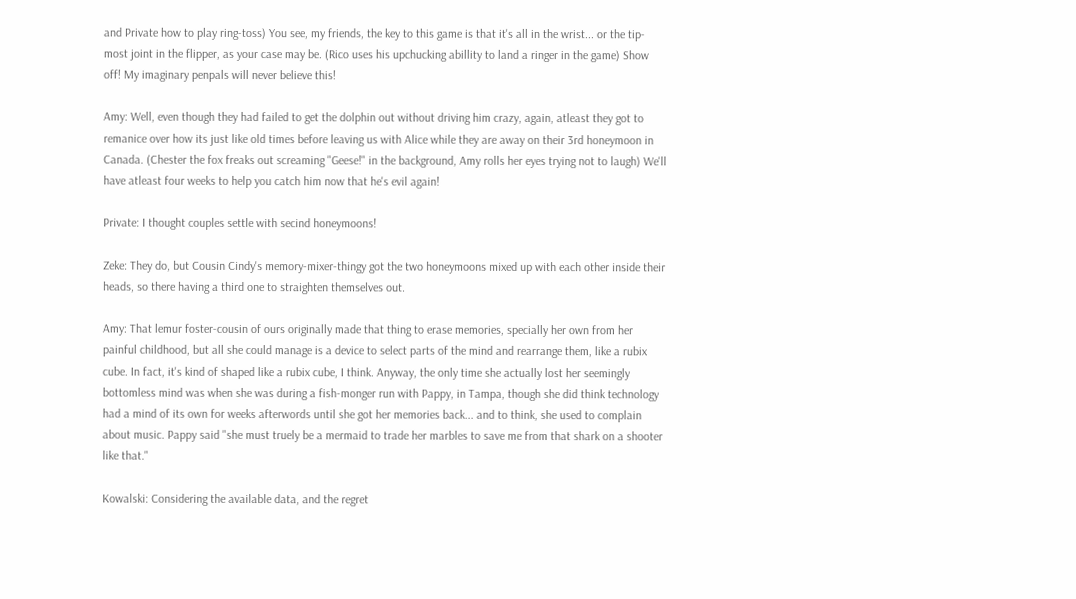and Private how to play ring-toss) You see, my friends, the key to this game is that it's all in the wrist... or the tip-most joint in the flipper, as your case may be. (Rico uses his upchucking abillity to land a ringer in the game) Show off! My imaginary penpals will never believe this!

Amy: Well, even though they had failed to get the dolphin out without driving him crazy, again, atleast they got to remanice over how its just like old times before leaving us with Alice while they are away on their 3rd honeymoon in Canada. (Chester the fox freaks out screaming "Geese!" in the background, Amy rolls her eyes trying not to laugh) We'll have atleast four weeks to help you catch him now that he's evil again!

Private: I thought couples settle with secind honeymoons!

Zeke: They do, but Cousin Cindy's memory-mixer-thingy got the two honeymoons mixed up with each other inside their heads, so there having a third one to straighten themselves out.

Amy: That lemur foster-cousin of ours originally made that thing to erase memories, specially her own from her painful childhood, but all she could manage is a device to select parts of the mind and rearrange them, like a rubix cube. In fact, it's kind of shaped like a rubix cube, I think. Anyway, the only time she actually lost her seemingly bottomless mind was when she was during a fish-monger run with Pappy, in Tampa, though she did think technology had a mind of its own for weeks afterwords until she got her memories back... and to think, she used to complain about music. Pappy said "she must truely be a mermaid to trade her marbles to save me from that shark on a shooter like that."

Kowalski: Considering the available data, and the regret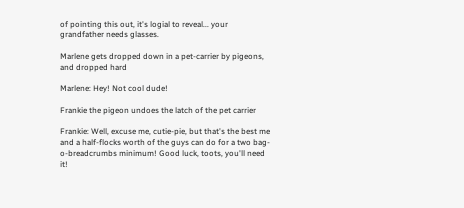of pointing this out, it's logial to reveal... your grandfather needs glasses.

Marlene gets dropped down in a pet-carrier by pigeons, and dropped hard

Marlene: Hey! Not cool dude!

Frankie the pigeon undoes the latch of the pet carrier

Frankie: Well, excuse me, cutie-pie, but that's the best me and a half-flocks worth of the guys can do for a two bag-o-breadcrumbs minimum! Good luck, toots, you'll need it!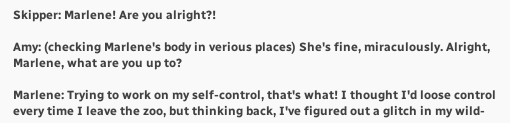Skipper: Marlene! Are you alright?!

Amy: (checking Marlene's body in verious places) She's fine, miraculously. Alright, Marlene, what are you up to?

Marlene: Trying to work on my self-control, that's what! I thought I'd loose control every time I leave the zoo, but thinking back, I've figured out a glitch in my wild-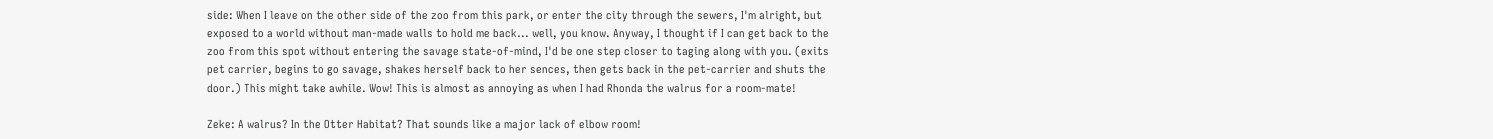side: When I leave on the other side of the zoo from this park, or enter the city through the sewers, I'm alright, but exposed to a world without man-made walls to hold me back... well, you know. Anyway, I thought if I can get back to the zoo from this spot without entering the savage state-of-mind, I'd be one step closer to taging along with you. (exits pet carrier, begins to go savage, shakes herself back to her sences, then gets back in the pet-carrier and shuts the door.) This might take awhile. Wow! This is almost as annoying as when I had Rhonda the walrus for a room-mate!

Zeke: A walrus? In the Otter Habitat? That sounds like a major lack of elbow room!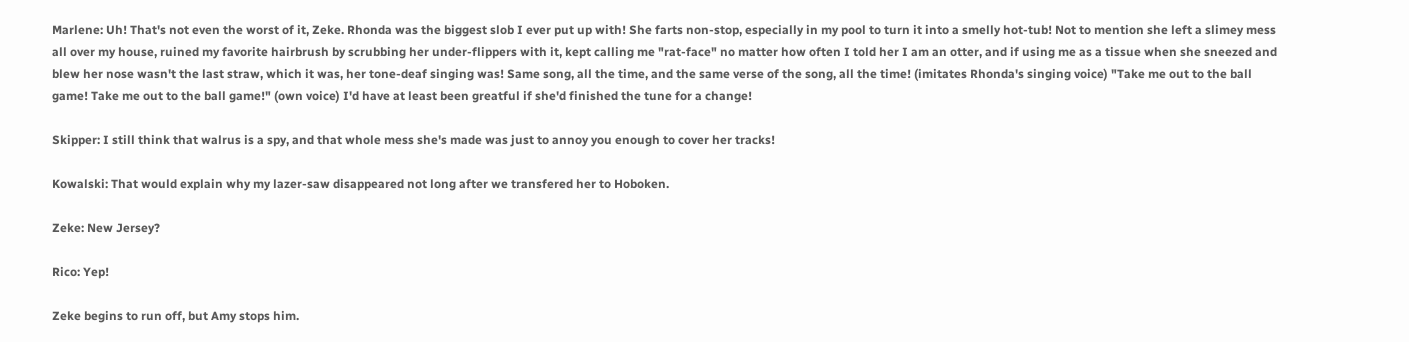Marlene: Uh! That's not even the worst of it, Zeke. Rhonda was the biggest slob I ever put up with! She farts non-stop, especially in my pool to turn it into a smelly hot-tub! Not to mention she left a slimey mess all over my house, ruined my favorite hairbrush by scrubbing her under-flippers with it, kept calling me "rat-face" no matter how often I told her I am an otter, and if using me as a tissue when she sneezed and blew her nose wasn't the last straw, which it was, her tone-deaf singing was! Same song, all the time, and the same verse of the song, all the time! (imitates Rhonda's singing voice) "Take me out to the ball game! Take me out to the ball game!" (own voice) I'd have at least been greatful if she'd finished the tune for a change!

Skipper: I still think that walrus is a spy, and that whole mess she's made was just to annoy you enough to cover her tracks!

Kowalski: That would explain why my lazer-saw disappeared not long after we transfered her to Hoboken.

Zeke: New Jersey?

Rico: Yep!

Zeke begins to run off, but Amy stops him.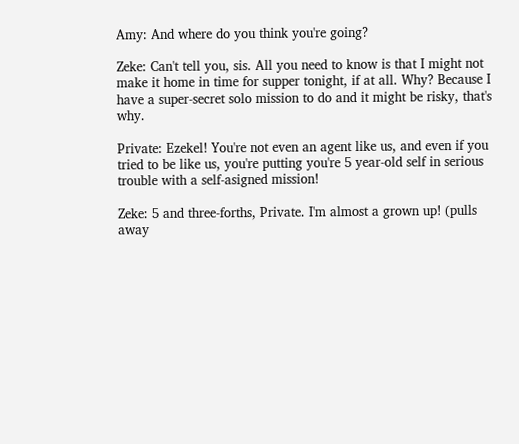Amy: And where do you think you're going?

Zeke: Can't tell you, sis. All you need to know is that I might not make it home in time for supper tonight, if at all. Why? Because I have a super-secret solo mission to do and it might be risky, that's why.

Private: Ezekel! You're not even an agent like us, and even if you tried to be like us, you're putting you're 5 year-old self in serious trouble with a self-asigned mission!

Zeke: 5 and three-forths, Private. I'm almost a grown up! (pulls away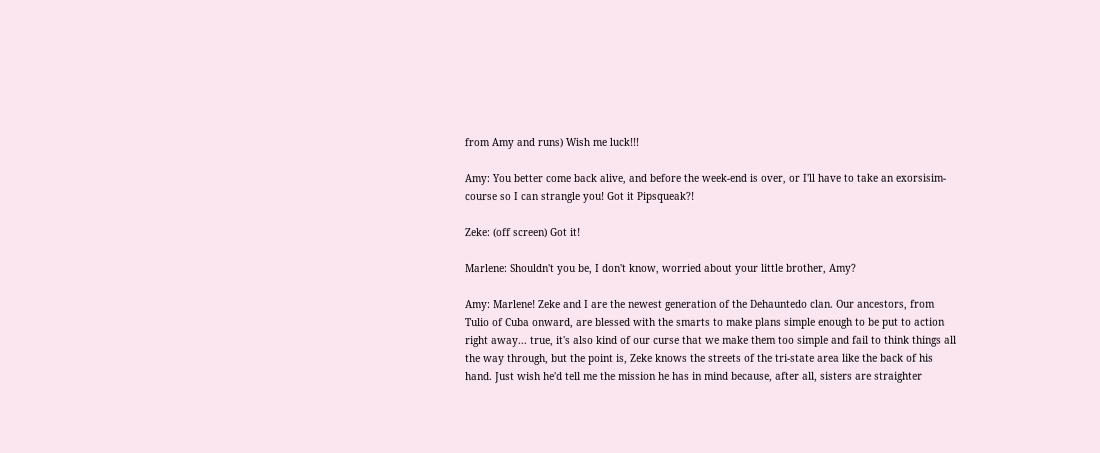from Amy and runs) Wish me luck!!!

Amy: You better come back alive, and before the week-end is over, or I'll have to take an exorsisim-course so I can strangle you! Got it Pipsqueak?!

Zeke: (off screen) Got it!

Marlene: Shouldn't you be, I don't know, worried about your little brother, Amy?

Amy: Marlene! Zeke and I are the newest generation of the Dehauntedo clan. Our ancestors, from Tulio of Cuba onward, are blessed with the smarts to make plans simple enough to be put to action right away... true, it's also kind of our curse that we make them too simple and fail to think things all the way through, but the point is, Zeke knows the streets of the tri-state area like the back of his hand. Just wish he'd tell me the mission he has in mind because, after all, sisters are straighter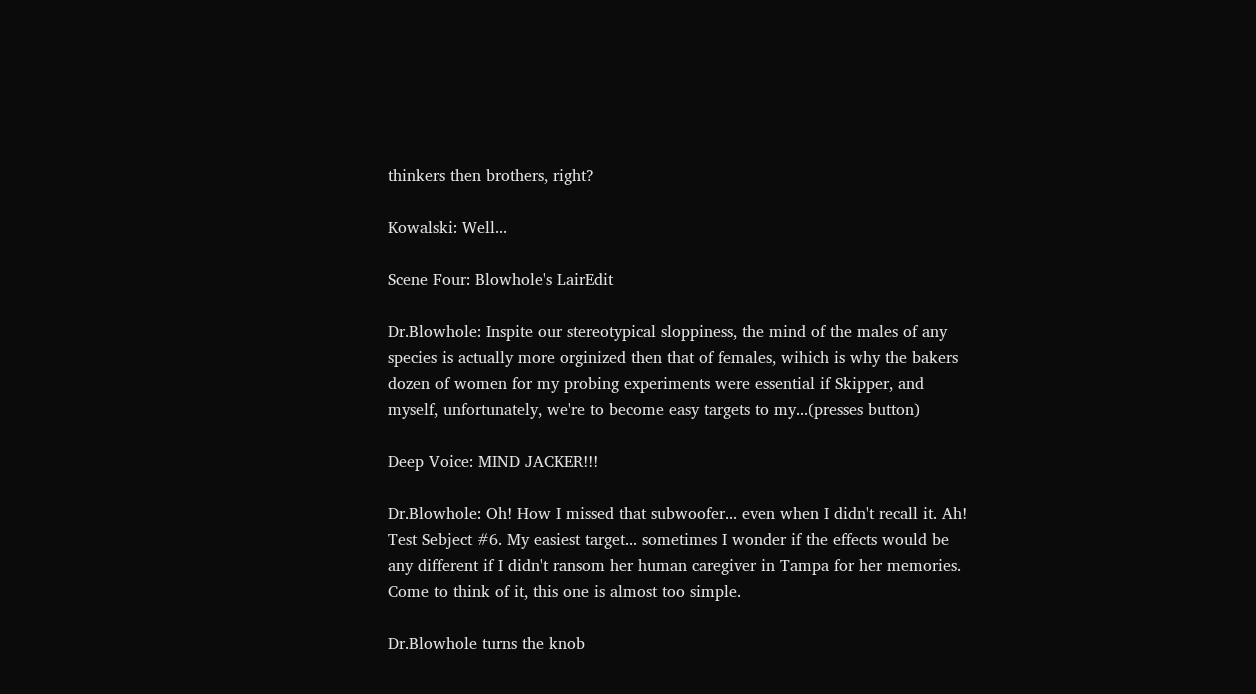thinkers then brothers, right?

Kowalski: Well...

Scene Four: Blowhole's LairEdit

Dr.Blowhole: Inspite our stereotypical sloppiness, the mind of the males of any species is actually more orginized then that of females, wihich is why the bakers dozen of women for my probing experiments were essential if Skipper, and myself, unfortunately, we're to become easy targets to my...(presses button)

Deep Voice: MIND JACKER!!!

Dr.Blowhole: Oh! How I missed that subwoofer... even when I didn't recall it. Ah! Test Sebject #6. My easiest target... sometimes I wonder if the effects would be any different if I didn't ransom her human caregiver in Tampa for her memories. Come to think of it, this one is almost too simple.

Dr.Blowhole turns the knob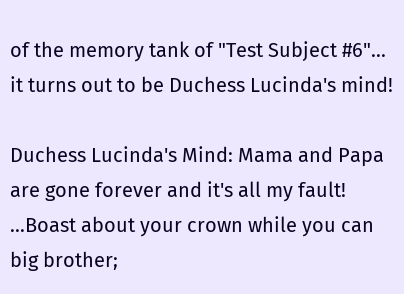of the memory tank of "Test Subject #6"... it turns out to be Duchess Lucinda's mind!

Duchess Lucinda's Mind: Mama and Papa are gone forever and it's all my fault! ...Boast about your crown while you can big brother;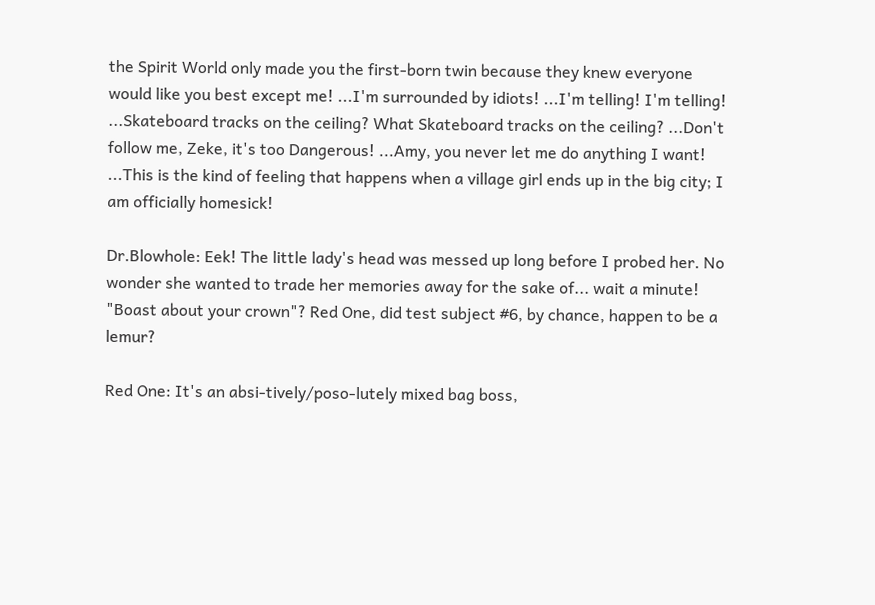the Spirit World only made you the first-born twin because they knew everyone would like you best except me! ...I'm surrounded by idiots! ...I'm telling! I'm telling! ...Skateboard tracks on the ceiling? What Skateboard tracks on the ceiling? ...Don't follow me, Zeke, it's too Dangerous! ...Amy, you never let me do anything I want! ...This is the kind of feeling that happens when a village girl ends up in the big city; I am officially homesick!

Dr.Blowhole: Eek! The little lady's head was messed up long before I probed her. No wonder she wanted to trade her memories away for the sake of... wait a minute! "Boast about your crown"? Red One, did test subject #6, by chance, happen to be a lemur?

Red One: It's an absi-tively/poso-lutely mixed bag boss,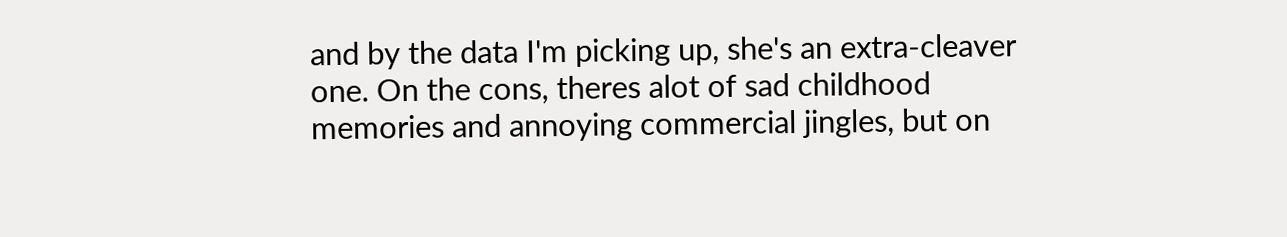and by the data I'm picking up, she's an extra-cleaver one. On the cons, theres alot of sad childhood memories and annoying commercial jingles, but on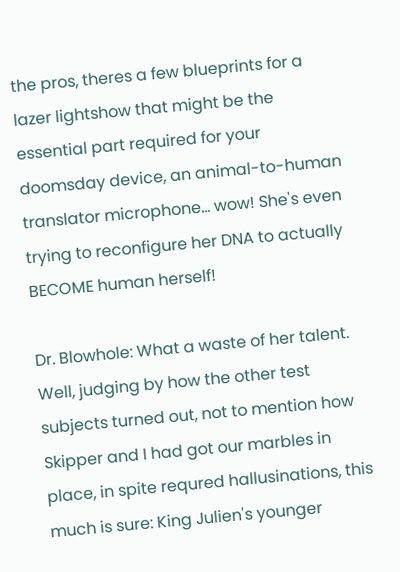the pros, theres a few blueprints for a lazer lightshow that might be the essential part required for your doomsday device, an animal-to-human translator microphone... wow! She's even trying to reconfigure her DNA to actually BECOME human herself!

Dr. Blowhole: What a waste of her talent. Well, judging by how the other test subjects turned out, not to mention how Skipper and I had got our marbles in place, in spite requred hallusinations, this much is sure: King Julien's younger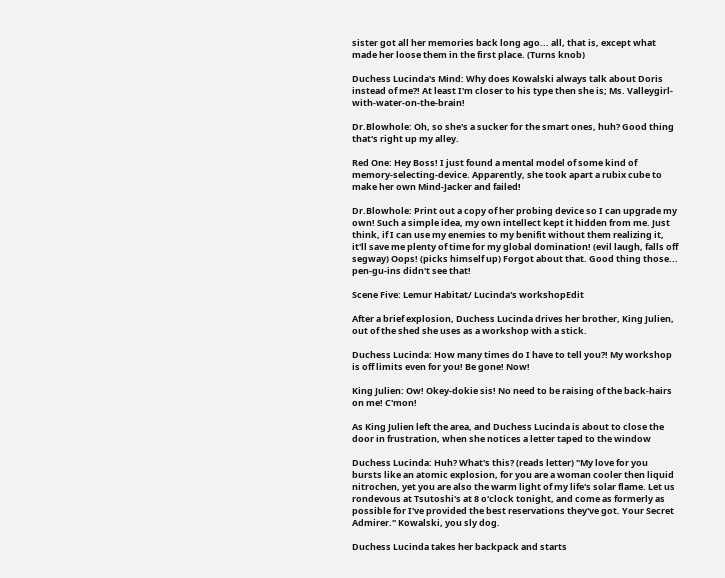sister got all her memories back long ago... all, that is, except what made her loose them in the first place. (Turns knob)

Duchess Lucinda's Mind: Why does Kowalski always talk about Doris instead of me?! At least I'm closer to his type then she is; Ms. Valleygirl-with-water-on-the-brain!

Dr.Blowhole: Oh, so she's a sucker for the smart ones, huh? Good thing that's right up my alley.

Red One: Hey Boss! I just found a mental model of some kind of memory-selecting-device. Apparently, she took apart a rubix cube to make her own Mind-Jacker and failed!

Dr.Blowhole: Print out a copy of her probing device so I can upgrade my own! Such a simple idea, my own intellect kept it hidden from me. Just think, if I can use my enemies to my benifit without them realizing it, it'll save me plenty of time for my global domination! (evil laugh, falls off segway) Oops! (picks himself up) Forgot about that. Good thing those... pen-gu-ins didn't see that!

Scene Five: Lemur Habitat/ Lucinda's workshopEdit

After a brief explosion, Duchess Lucinda drives her brother, King Julien, out of the shed she uses as a workshop with a stick.

Duchess Lucinda: How many times do I have to tell you?! My workshop is off limits even for you! Be gone! Now!

King Julien: Ow! Okey-dokie sis! No need to be raising of the back-hairs on me! C'mon!

As King Julien left the area, and Duchess Lucinda is about to close the door in frustration, when she notices a letter taped to the window

Duchess Lucinda: Huh? What's this? (reads letter) "My love for you bursts like an atomic explosion, for you are a woman cooler then liquid nitrochen, yet you are also the warm light of my life's solar flame. Let us rondevous at Tsutoshi's at 8 o'clock tonight, and come as formerly as possible for I've provided the best reservations they've got. Your Secret Admirer." Kowalski, you sly dog.

Duchess Lucinda takes her backpack and starts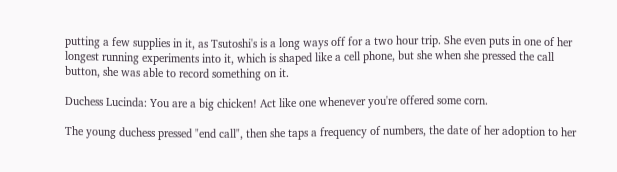putting a few supplies in it, as Tsutoshi's is a long ways off for a two hour trip. She even puts in one of her longest running experiments into it, which is shaped like a cell phone, but she when she pressed the call button, she was able to record something on it.

Duchess Lucinda: You are a big chicken! Act like one whenever you're offered some corn.

The young duchess pressed "end call", then she taps a frequency of numbers, the date of her adoption to her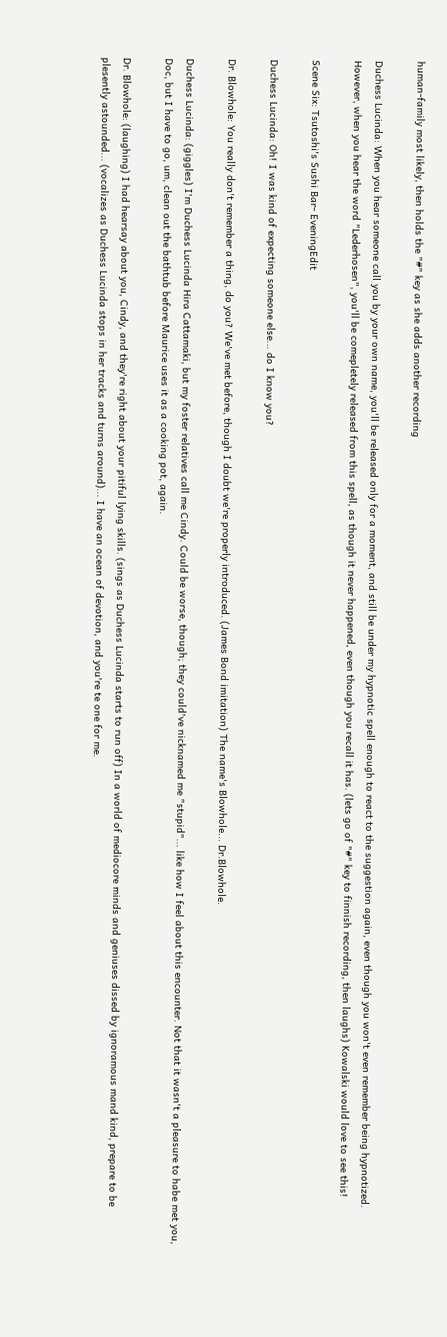human-family most likely, then holds the "#" key as she adds another recording

Duchess Lucinda: When you hear someone call you by your own name, you'll be released only for a moment, and still be under my hypnotic spell enough to react to the suggestion again, even though you won't even remember being hypnotized. However, when you hear the word "Lederhosen", you'll be comepletely released from this spell, as though it never happened, even though you recall it has. (lets go of "#" key to finnish recording, then laughs) Kowalski would love to see this!

Scene Six: Tsutoshi's Sushi Bar- EveningEdit

Duchess Lucinda: Oh! I was kind of expecting someone else... do I know you?

Dr. Blowhole: You really don't remember a thing, do you? We've met before, though I doubt we're properly introduced. (James Bond imitation) The name's Blowhole... Dr.Blowhole.

Duchess Lucinda: (giggles) I'm Duchess Lucinda Hira Cattamaki, but my foster relatives call me Cindy. Could be worse, though; they could've nicknamed me "stupid"... like how I feel about this encounter. Not that it wasn't a pleasure to habe met you, Doc, but I have to go, um, clean out the bathtub before Maurice uses it as a cooking pot, again.

Dr. Blowhole: (laughing) I had hearsay about you, Cindy, and they're right about your pitiful lying skills. (sings as Duchess Lucinda starts to run off) In a world of mediocore minds and geniuses dissed by ignoramous mand kind, prepare to be plesently astounded... (vocalizes as Duchess Lucinda stops in her tracks and turns around)... I have an ocean of devotion, and you're te one for me.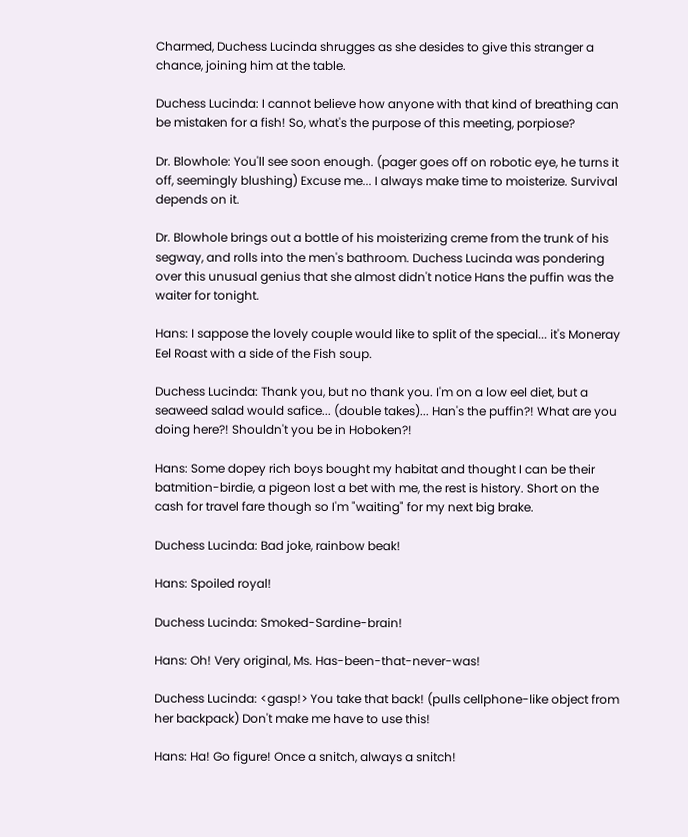Charmed, Duchess Lucinda shrugges as she desides to give this stranger a chance, joining him at the table.

Duchess Lucinda: I cannot believe how anyone with that kind of breathing can be mistaken for a fish! So, what's the purpose of this meeting, porpiose?

Dr. Blowhole: You'll see soon enough. (pager goes off on robotic eye, he turns it off, seemingly blushing) Excuse me... I always make time to moisterize. Survival depends on it.

Dr. Blowhole brings out a bottle of his moisterizing creme from the trunk of his segway, and rolls into the men's bathroom. Duchess Lucinda was pondering over this unusual genius that she almost didn't notice Hans the puffin was the waiter for tonight.

Hans: I sappose the lovely couple would like to split of the special... it's Moneray Eel Roast with a side of the Fish soup.

Duchess Lucinda: Thank you, but no thank you. I'm on a low eel diet, but a seaweed salad would safice... (double takes)... Han's the puffin?! What are you doing here?! Shouldn't you be in Hoboken?!

Hans: Some dopey rich boys bought my habitat and thought I can be their batmition-birdie, a pigeon lost a bet with me, the rest is history. Short on the cash for travel fare though so I'm "waiting" for my next big brake.

Duchess Lucinda: Bad joke, rainbow beak!

Hans: Spoiled royal!

Duchess Lucinda: Smoked-Sardine-brain!

Hans: Oh! Very original, Ms. Has-been-that-never-was!

Duchess Lucinda: <gasp!> You take that back! (pulls cellphone-like object from her backpack) Don't make me have to use this!

Hans: Ha! Go figure! Once a snitch, always a snitch!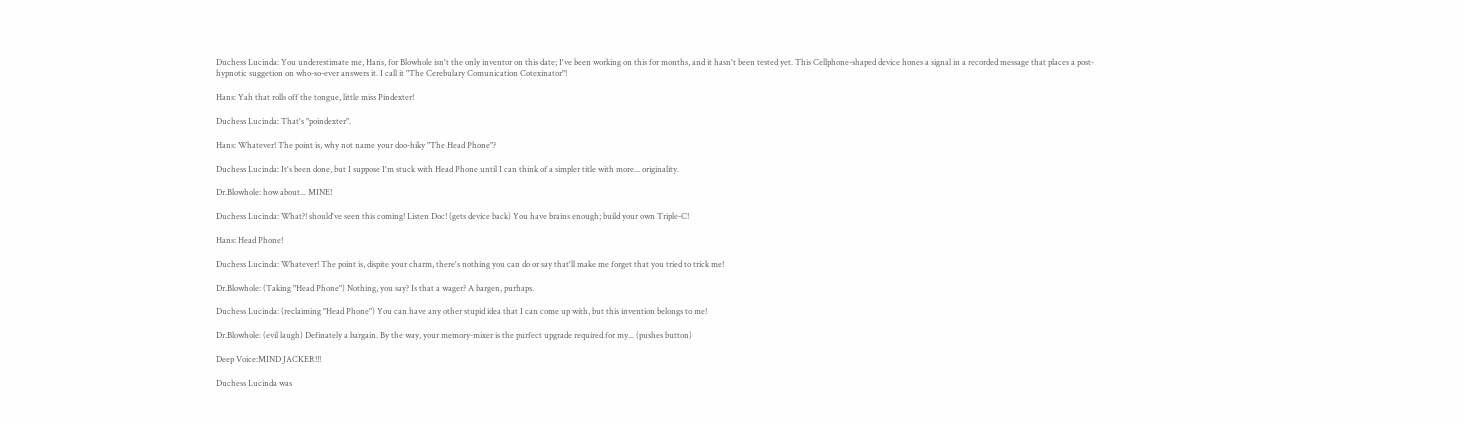Duchess Lucinda: You underestimate me, Hans, for Blowhole isn't the only inventor on this date; I've been working on this for months, and it hasn't been tested yet. This Cellphone-shaped device hones a signal in a recorded message that places a post-hypnotic suggetion on who-so-ever answers it. I call it "The Cerebulary Comunication Cotexinator"!

Hans: Yah that rolls off the tongue, little miss Pindexter!

Duchess Lucinda: That's "poindexter".

Hans: Whatever! The point is, why not name your doo-hiky "The Head Phone"?

Duchess Lucinda: It's been done, but I suppose I'm stuck with Head Phone until I can think of a simpler title with more... originality.

Dr.Blowhole: how about... MINE!

Duchess Lucinda: What?! should've seen this coming! Listen Doc! (gets device back) You have brains enough; build your own Triple-C!

Hans: Head Phone!

Duchess Lucinda: Whatever! The point is, dispite your charm, there's nothing you can do or say that'll make me forget that you tried to trick me!

Dr.Blowhole: (Taking "Head Phone") Nothing, you say? Is that a wager? A bargen, purhaps.

Duchess Lucinda: (reclaiming "Head Phone") You can have any other stupid idea that I can come up with, but this invention belongs to me!

Dr.Blowhole: (evil laugh) Definately a bargain. By the way, your memory-mixer is the purfect upgrade required for my... (pushes button)

Deep Voice:MIND JACKER!!!

Duchess Lucinda was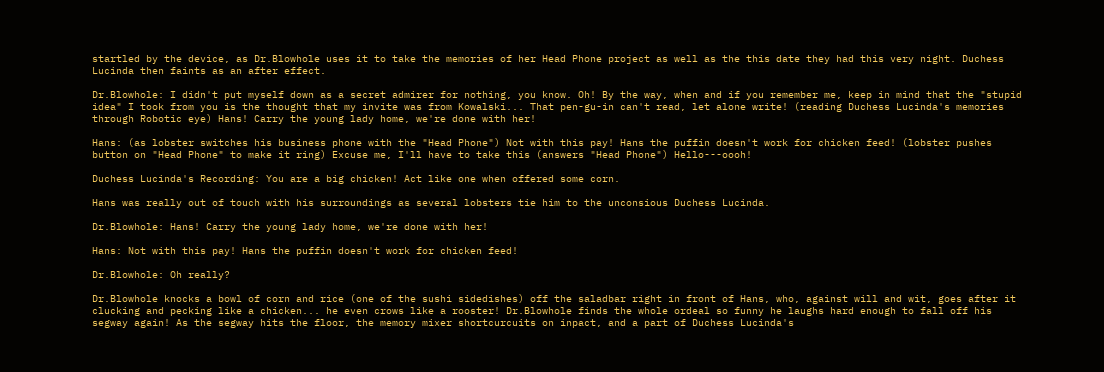startled by the device, as Dr.Blowhole uses it to take the memories of her Head Phone project as well as the this date they had this very night. Duchess Lucinda then faints as an after effect.

Dr.Blowhole: I didn't put myself down as a secret admirer for nothing, you know. Oh! By the way, when and if you remember me, keep in mind that the "stupid idea" I took from you is the thought that my invite was from Kowalski... That pen-gu-in can't read, let alone write! (reading Duchess Lucinda's memories through Robotic eye) Hans! Carry the young lady home, we're done with her!

Hans: (as lobster switches his business phone with the "Head Phone") Not with this pay! Hans the puffin doesn't work for chicken feed! (lobster pushes button on "Head Phone" to make it ring) Excuse me, I'll have to take this (answers "Head Phone") Hello---oooh!

Duchess Lucinda's Recording: You are a big chicken! Act like one when offered some corn.

Hans was really out of touch with his surroundings as several lobsters tie him to the unconsious Duchess Lucinda.

Dr.Blowhole: Hans! Carry the young lady home, we're done with her!

Hans: Not with this pay! Hans the puffin doesn't work for chicken feed!

Dr.Blowhole: Oh really?

Dr.Blowhole knocks a bowl of corn and rice (one of the sushi sidedishes) off the saladbar right in front of Hans, who, against will and wit, goes after it clucking and pecking like a chicken... he even crows like a rooster! Dr.Blowhole finds the whole ordeal so funny he laughs hard enough to fall off his segway again! As the segway hits the floor, the memory mixer shortcurcuits on inpact, and a part of Duchess Lucinda's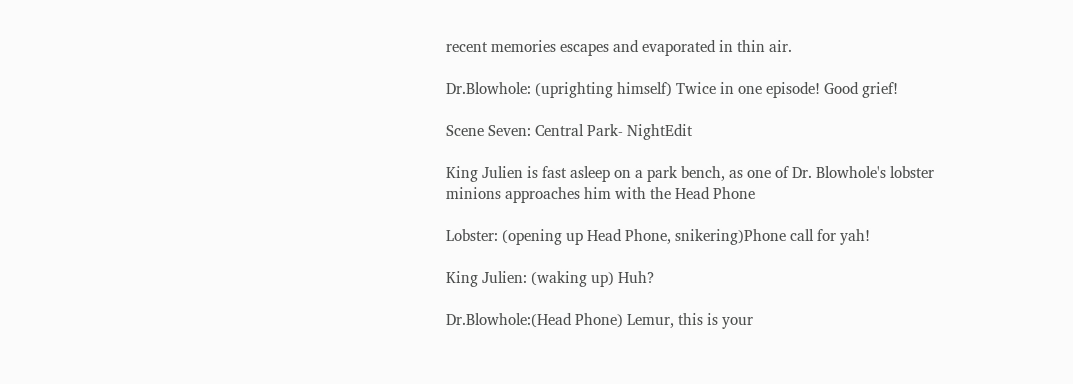recent memories escapes and evaporated in thin air.

Dr.Blowhole: (uprighting himself) Twice in one episode! Good grief!

Scene Seven: Central Park- NightEdit

King Julien is fast asleep on a park bench, as one of Dr. Blowhole's lobster minions approaches him with the Head Phone

Lobster: (opening up Head Phone, snikering)Phone call for yah!

King Julien: (waking up) Huh?

Dr.Blowhole:(Head Phone) Lemur, this is your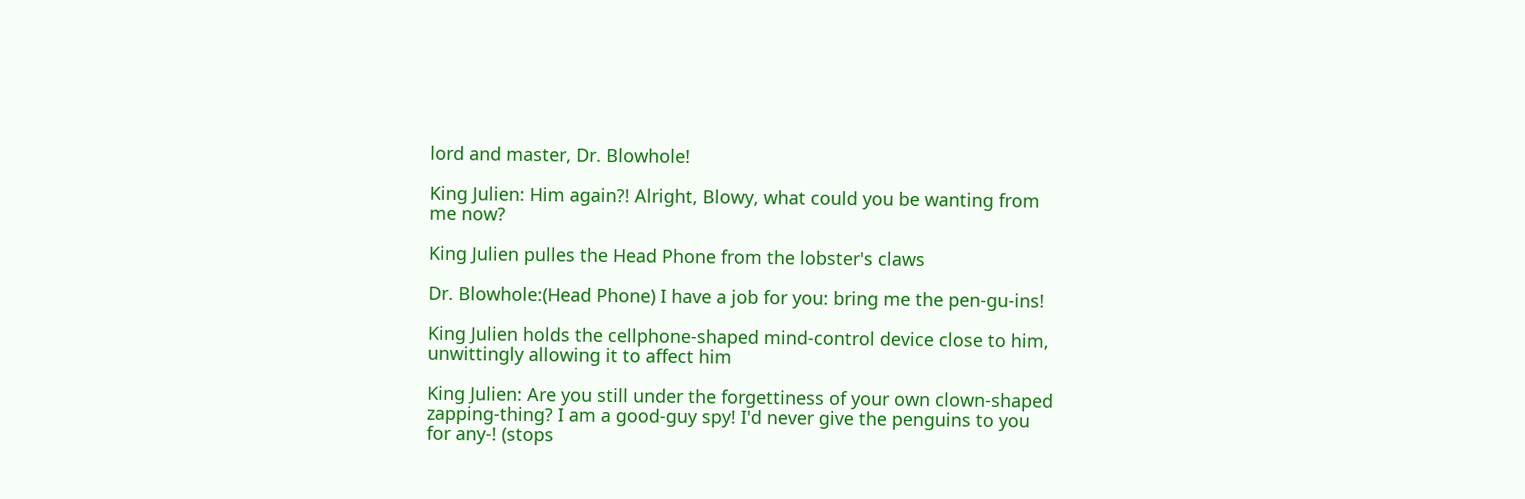lord and master, Dr. Blowhole!

King Julien: Him again?! Alright, Blowy, what could you be wanting from me now?

King Julien pulles the Head Phone from the lobster's claws

Dr. Blowhole:(Head Phone) I have a job for you: bring me the pen-gu-ins!

King Julien holds the cellphone-shaped mind-control device close to him, unwittingly allowing it to affect him

King Julien: Are you still under the forgettiness of your own clown-shaped zapping-thing? I am a good-guy spy! I'd never give the penguins to you for any-! (stops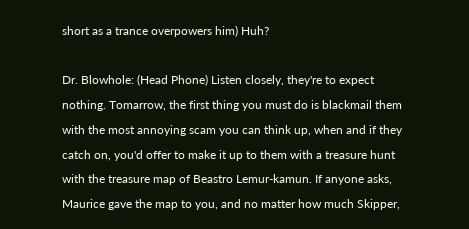short as a trance overpowers him) Huh?

Dr. Blowhole: (Head Phone) Listen closely, they're to expect nothing. Tomarrow, the first thing you must do is blackmail them with the most annoying scam you can think up, when and if they catch on, you'd offer to make it up to them with a treasure hunt with the treasure map of Beastro Lemur-kamun. If anyone asks, Maurice gave the map to you, and no matter how much Skipper,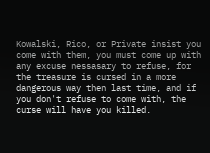Kowalski, Rico, or Private insist you come with them, you must come up with any excuse nessasary to refuse, for the treasure is cursed in a more dangerous way then last time, and if you don't refuse to come with, the curse will have you killed.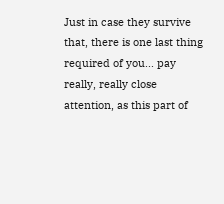Just in case they survive that, there is one last thing required of you... pay really, really close attention, as this part of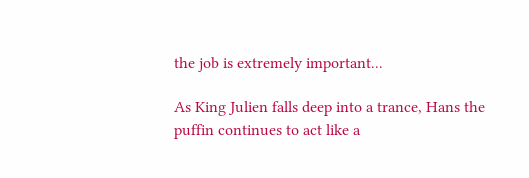the job is extremely important...

As King Julien falls deep into a trance, Hans the puffin continues to act like a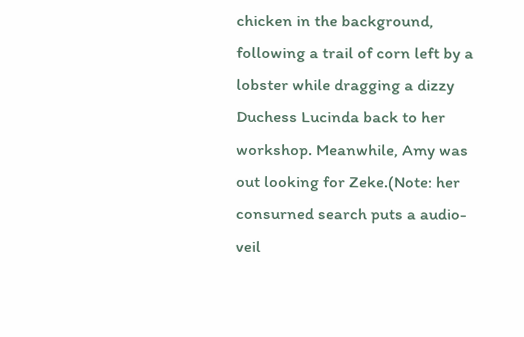chicken in the background, following a trail of corn left by a lobster while dragging a dizzy Duchess Lucinda back to her workshop. Meanwhile, Amy was out looking for Zeke.(Note: her consurned search puts a audio-veil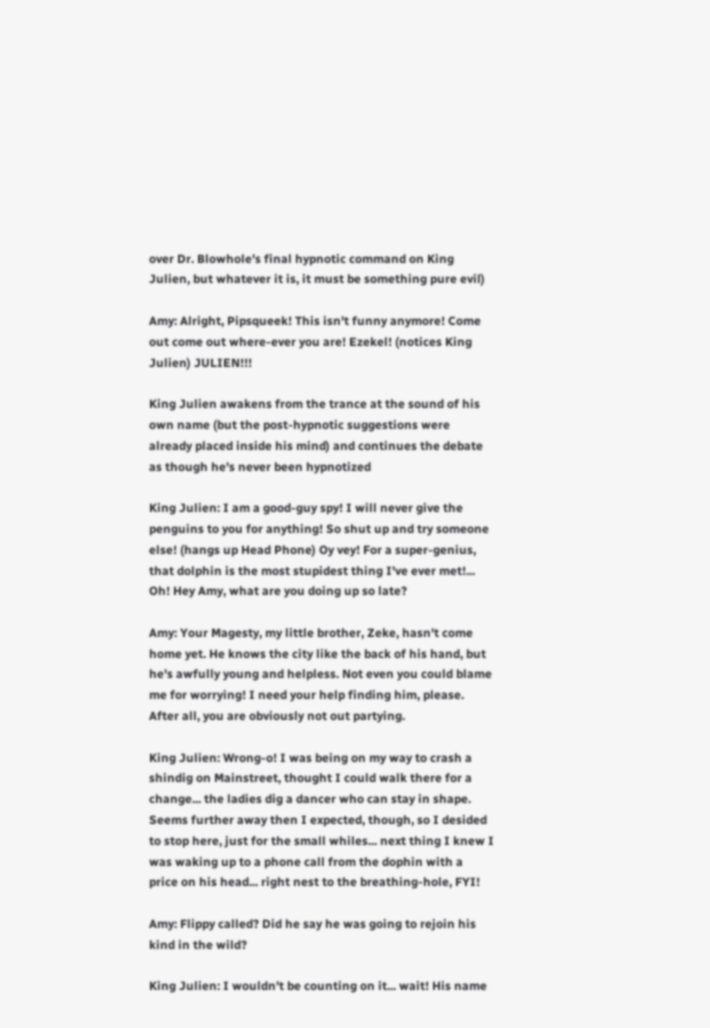over Dr. Blowhole's final hypnotic command on King Julien, but whatever it is, it must be something pure evil)

Amy: Alright, Pipsqueek! This isn't funny anymore! Come out come out where-ever you are! Ezekel! (notices King Julien) JULIEN!!!

King Julien awakens from the trance at the sound of his own name (but the post-hypnotic suggestions were already placed inside his mind) and continues the debate as though he's never been hypnotized

King Julien: I am a good-guy spy! I will never give the penguins to you for anything! So shut up and try someone else! (hangs up Head Phone) Oy vey! For a super-genius, that dolphin is the most stupidest thing I've ever met!... Oh! Hey Amy, what are you doing up so late?

Amy: Your Magesty, my little brother, Zeke, hasn't come home yet. He knows the city like the back of his hand, but he's awfully young and helpless. Not even you could blame me for worrying! I need your help finding him, please. After all, you are obviously not out partying.

King Julien: Wrong-o! I was being on my way to crash a shindig on Mainstreet, thought I could walk there for a change... the ladies dig a dancer who can stay in shape. Seems further away then I expected, though, so I desided to stop here, just for the small whiles... next thing I knew I was waking up to a phone call from the dophin with a price on his head... right nest to the breathing-hole, FYI!

Amy: Flippy called? Did he say he was going to rejoin his kind in the wild?

King Julien: I wouldn't be counting on it... wait! His name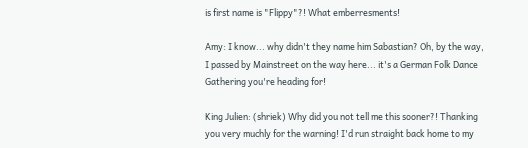is first name is "Flippy"?! What emberresments!

Amy: I know... why didn't they name him Sabastian? Oh, by the way, I passed by Mainstreet on the way here... it's a German Folk Dance Gathering you're heading for!

King Julien: (shriek) Why did you not tell me this sooner?! Thanking you very muchly for the warning! I'd run straight back home to my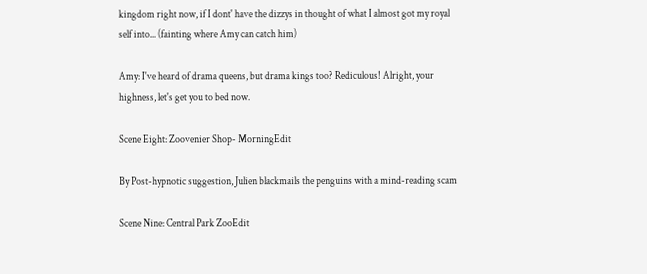kingdom right now, if I dont' have the dizzys in thought of what I almost got my royal self into... (fainting where Amy can catch him)

Amy: I've heard of drama queens, but drama kings too? Rediculous! Alright, your highness, let's get you to bed now.

Scene Eight: Zoovenier Shop- MorningEdit

By Post-hypnotic suggestion, Julien blackmails the penguins with a mind-reading scam

Scene Nine: Central Park ZooEdit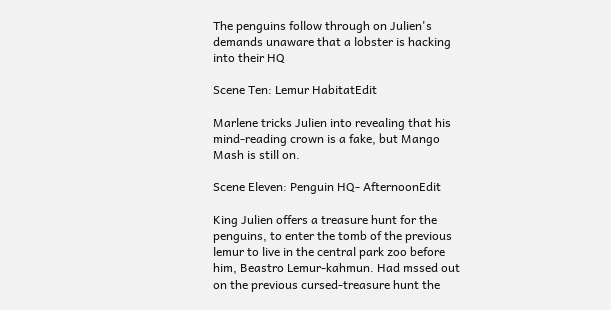The penguins follow through on Julien's demands unaware that a lobster is hacking into their HQ

Scene Ten: Lemur HabitatEdit

Marlene tricks Julien into revealing that his mind-reading crown is a fake, but Mango Mash is still on.

Scene Eleven: Penguin HQ- AfternoonEdit

King Julien offers a treasure hunt for the penguins, to enter the tomb of the previous lemur to live in the central park zoo before him, Beastro Lemur-kahmun. Had mssed out on the previous cursed-treasure hunt the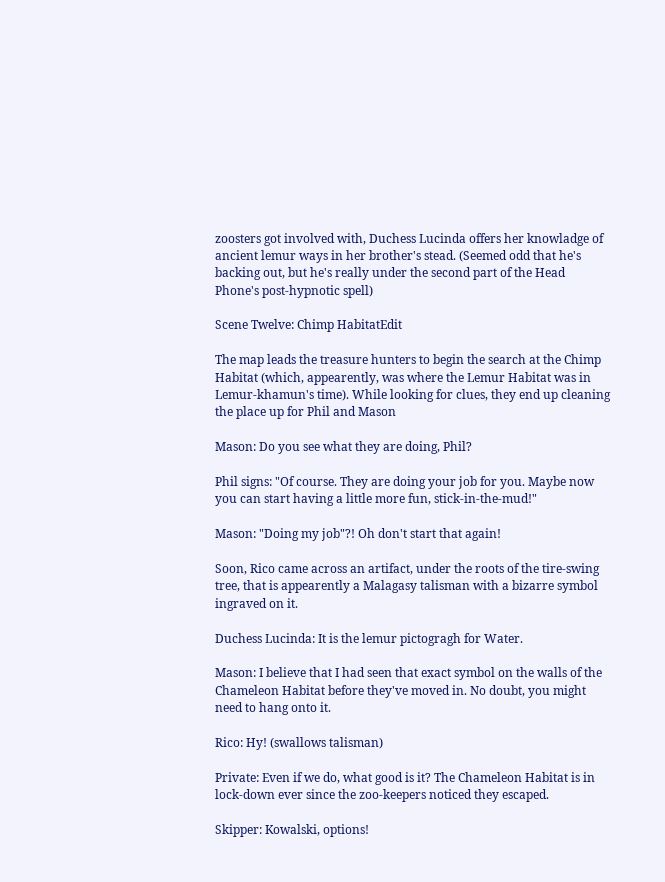zoosters got involved with, Duchess Lucinda offers her knowladge of ancient lemur ways in her brother's stead. (Seemed odd that he's backing out, but he's really under the second part of the Head Phone's post-hypnotic spell)

Scene Twelve: Chimp HabitatEdit

The map leads the treasure hunters to begin the search at the Chimp Habitat (which, appearently, was where the Lemur Habitat was in Lemur-khamun's time). While looking for clues, they end up cleaning the place up for Phil and Mason

Mason: Do you see what they are doing, Phil?

Phil signs: "Of course. They are doing your job for you. Maybe now you can start having a little more fun, stick-in-the-mud!"

Mason: "Doing my job"?! Oh don't start that again!

Soon, Rico came across an artifact, under the roots of the tire-swing tree, that is appearently a Malagasy talisman with a bizarre symbol ingraved on it.

Duchess Lucinda: It is the lemur pictogragh for Water.

Mason: I believe that I had seen that exact symbol on the walls of the Chameleon Habitat before they've moved in. No doubt, you might need to hang onto it.

Rico: Hy! (swallows talisman)

Private: Even if we do, what good is it? The Chameleon Habitat is in lock-down ever since the zoo-keepers noticed they escaped.

Skipper: Kowalski, options!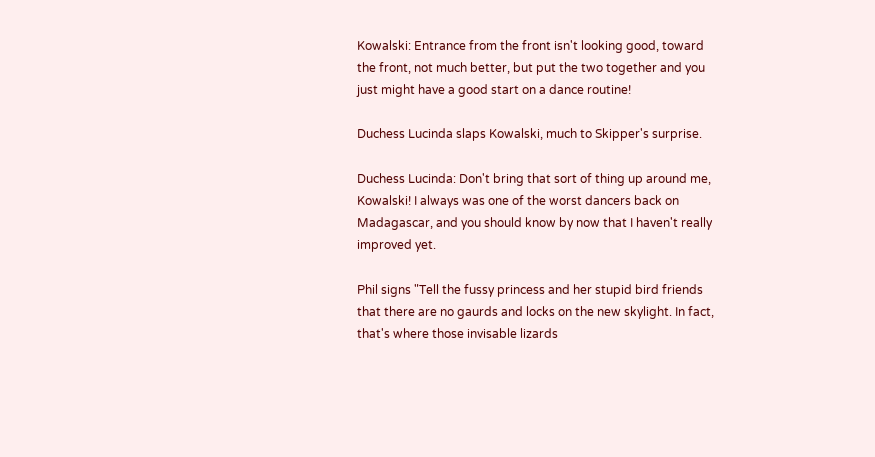Kowalski: Entrance from the front isn't looking good, toward the front, not much better, but put the two together and you just might have a good start on a dance routine!

Duchess Lucinda slaps Kowalski, much to Skipper's surprise.

Duchess Lucinda: Don't bring that sort of thing up around me, Kowalski! I always was one of the worst dancers back on Madagascar, and you should know by now that I haven't really improved yet.

Phil signs "Tell the fussy princess and her stupid bird friends that there are no gaurds and locks on the new skylight. In fact, that's where those invisable lizards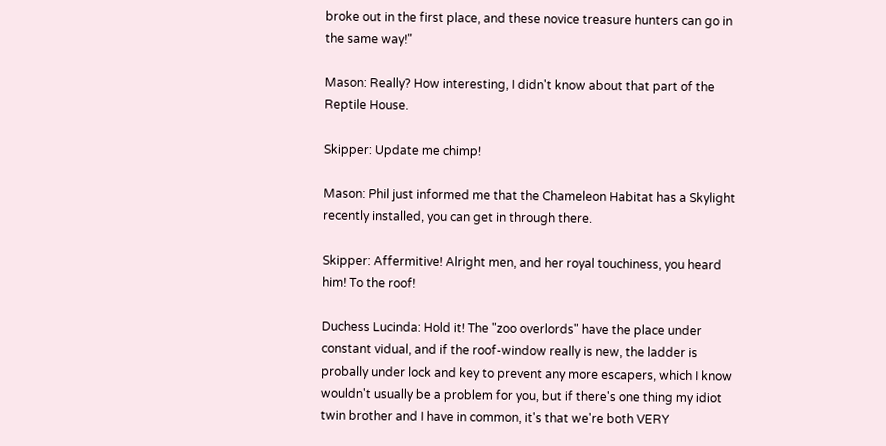broke out in the first place, and these novice treasure hunters can go in the same way!"

Mason: Really? How interesting, I didn't know about that part of the Reptile House.

Skipper: Update me chimp!

Mason: Phil just informed me that the Chameleon Habitat has a Skylight recently installed, you can get in through there.

Skipper: Affermitive! Alright men, and her royal touchiness, you heard him! To the roof!

Duchess Lucinda: Hold it! The "zoo overlords" have the place under constant vidual, and if the roof-window really is new, the ladder is probally under lock and key to prevent any more escapers, which I know wouldn't usually be a problem for you, but if there's one thing my idiot twin brother and I have in common, it's that we're both VERY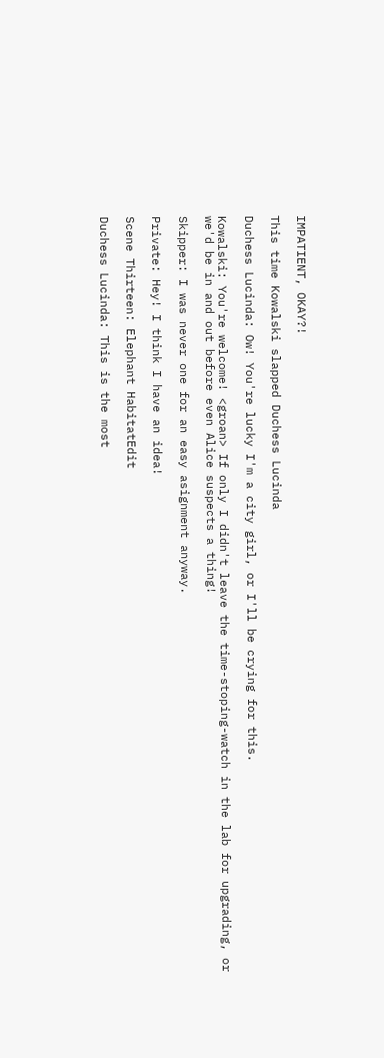IMPATIENT, OKAY?!

This time Kowalski slapped Duchess Lucinda

Duchess Lucinda: Ow! You're lucky I'm a city girl, or I'll be crying for this.

Kowalski: You're welcome! <groan> If only I didn't leave the time-stoping-watch in the lab for upgrading, or we'd be in and out before even Alice suspects a thing!

Skipper: I was never one for an easy asignment anyway.

Private: Hey! I think I have an idea!

Scene Thirteen: Elephant HabitatEdit

Duchess Lucinda: This is the most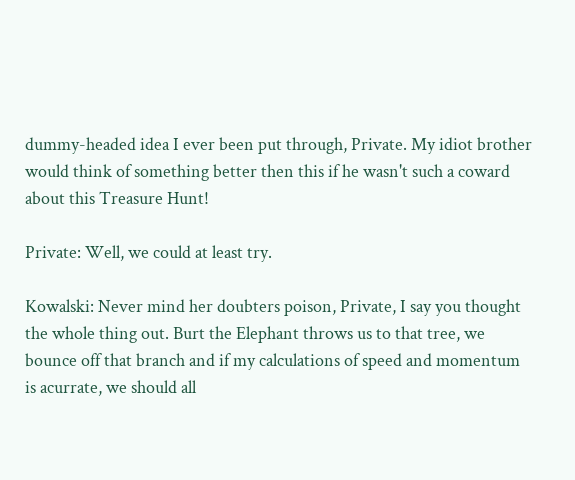dummy-headed idea I ever been put through, Private. My idiot brother would think of something better then this if he wasn't such a coward about this Treasure Hunt!

Private: Well, we could at least try.

Kowalski: Never mind her doubters poison, Private, I say you thought the whole thing out. Burt the Elephant throws us to that tree, we bounce off that branch and if my calculations of speed and momentum is acurrate, we should all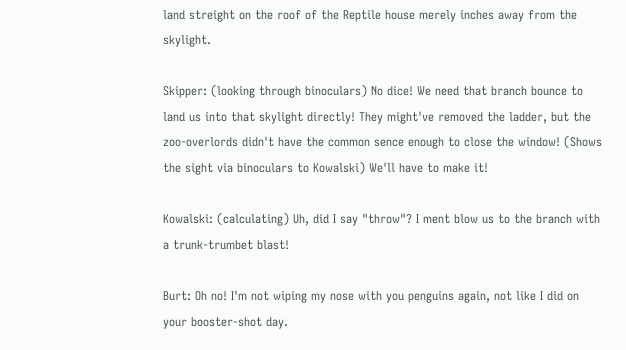land streight on the roof of the Reptile house merely inches away from the skylight.

Skipper: (looking through binoculars) No dice! We need that branch bounce to land us into that skylight directly! They might've removed the ladder, but the zoo-overlords didn't have the common sence enough to close the window! (Shows the sight via binoculars to Kowalski) We'll have to make it!

Kowalski: (calculating) Uh, did I say "throw"? I ment blow us to the branch with a trunk-trumbet blast!

Burt: Oh no! I'm not wiping my nose with you penguins again, not like I did on your booster-shot day.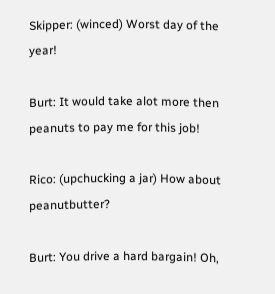Skipper: (winced) Worst day of the year!

Burt: It would take alot more then peanuts to pay me for this job!

Rico: (upchucking a jar) How about peanutbutter?

Burt: You drive a hard bargain! Oh,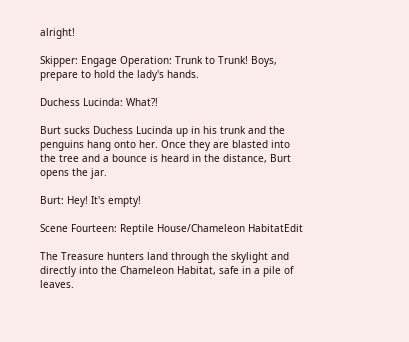alright!

Skipper: Engage Operation: Trunk to Trunk! Boys, prepare to hold the lady's hands.

Duchess Lucinda: What?!

Burt sucks Duchess Lucinda up in his trunk and the penguins hang onto her. Once they are blasted into the tree and a bounce is heard in the distance, Burt opens the jar.

Burt: Hey! It's empty!

Scene Fourteen: Reptile House/Chameleon HabitatEdit

The Treasure hunters land through the skylight and directly into the Chameleon Habitat, safe in a pile of leaves.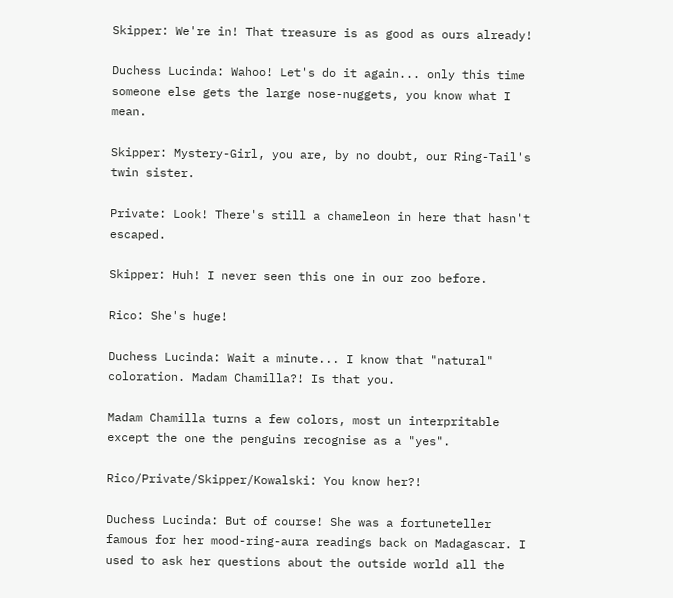Skipper: We're in! That treasure is as good as ours already!

Duchess Lucinda: Wahoo! Let's do it again... only this time someone else gets the large nose-nuggets, you know what I mean.

Skipper: Mystery-Girl, you are, by no doubt, our Ring-Tail's twin sister.

Private: Look! There's still a chameleon in here that hasn't escaped.

Skipper: Huh! I never seen this one in our zoo before.

Rico: She's huge!

Duchess Lucinda: Wait a minute... I know that "natural" coloration. Madam Chamilla?! Is that you.

Madam Chamilla turns a few colors, most un interpritable except the one the penguins recognise as a "yes".

Rico/Private/Skipper/Kowalski: You know her?!

Duchess Lucinda: But of course! She was a fortuneteller famous for her mood-ring-aura readings back on Madagascar. I used to ask her questions about the outside world all the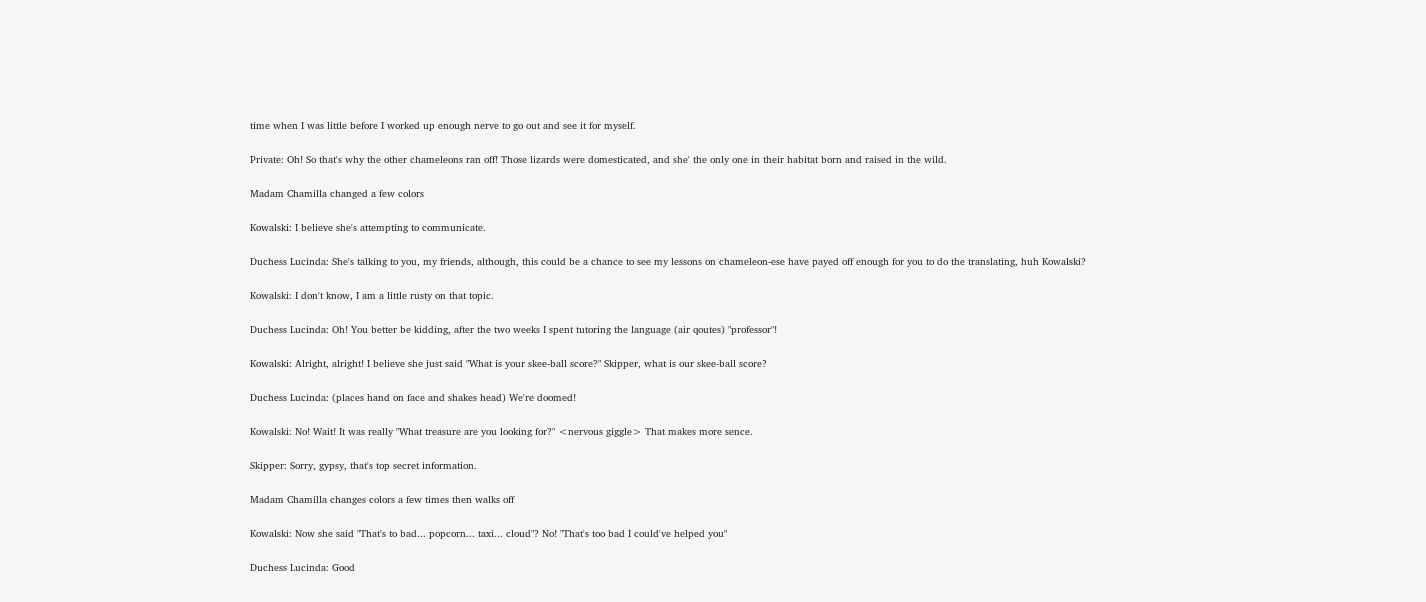time when I was little before I worked up enough nerve to go out and see it for myself.

Private: Oh! So that's why the other chameleons ran off! Those lizards were domesticated, and she' the only one in their habitat born and raised in the wild.

Madam Chamilla changed a few colors

Kowalski: I believe she's attempting to communicate.

Duchess Lucinda: She's talking to you, my friends, although, this could be a chance to see my lessons on chameleon-ese have payed off enough for you to do the translating, huh Kowalski?

Kowalski: I don't know, I am a little rusty on that topic.

Duchess Lucinda: Oh! You better be kidding, after the two weeks I spent tutoring the language (air qoutes) "professor"!

Kowalski: Alright, alright! I believe she just said "What is your skee-ball score?" Skipper, what is our skee-ball score?

Duchess Lucinda: (places hand on face and shakes head) We're doomed!

Kowalski: No! Wait! It was really "What treasure are you looking for?" <nervous giggle> That makes more sence.

Skipper: Sorry, gypsy, that's top secret information.

Madam Chamilla changes colors a few times then walks off

Kowalski: Now she said "That's to bad... popcorn... taxi... cloud"? No! "That's too bad I could've helped you"

Duchess Lucinda: Good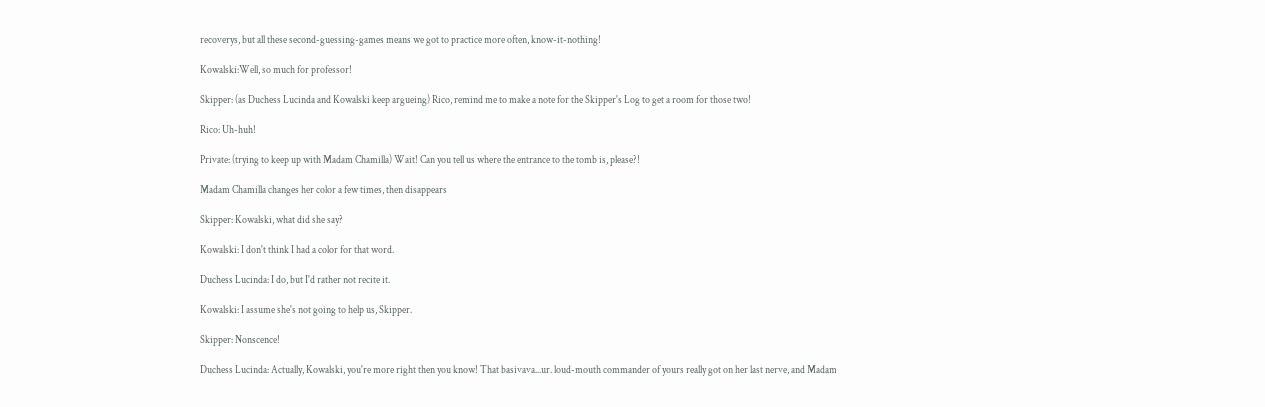recoverys, but all these second-guessing-games means we got to practice more often, know-it-nothing!

Kowalski:Well, so much for professor!

Skipper: (as Duchess Lucinda and Kowalski keep argueing) Rico, remind me to make a note for the Skipper's Log to get a room for those two!

Rico: Uh-huh!

Private: (trying to keep up with Madam Chamilla) Wait! Can you tell us where the entrance to the tomb is, please?!

Madam Chamilla changes her color a few times, then disappears

Skipper: Kowalski, what did she say?

Kowalski: I don't think I had a color for that word.

Duchess Lucinda: I do, but I'd rather not recite it.

Kowalski: I assume she's not going to help us, Skipper.

Skipper: Nonscence!

Duchess Lucinda: Actually, Kowalski, you're more right then you know! That basivava...ur. loud-mouth commander of yours really got on her last nerve, and Madam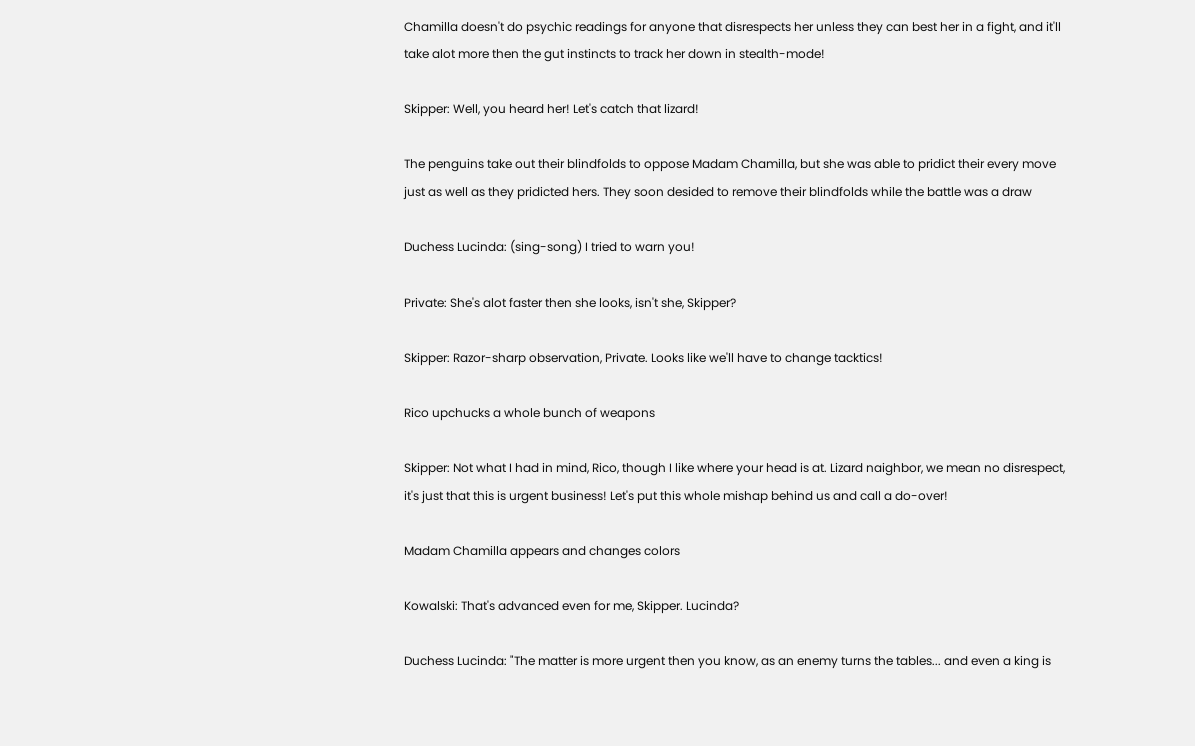Chamilla doesn't do psychic readings for anyone that disrespects her unless they can best her in a fight, and it'll take alot more then the gut instincts to track her down in stealth-mode!

Skipper: Well, you heard her! Let's catch that lizard!

The penguins take out their blindfolds to oppose Madam Chamilla, but she was able to pridict their every move just as well as they pridicted hers. They soon desided to remove their blindfolds while the battle was a draw

Duchess Lucinda: (sing-song) I tried to warn you!

Private: She's alot faster then she looks, isn't she, Skipper?

Skipper: Razor-sharp observation, Private. Looks like we'll have to change tacktics!

Rico upchucks a whole bunch of weapons

Skipper: Not what I had in mind, Rico, though I like where your head is at. Lizard naighbor, we mean no disrespect, it's just that this is urgent business! Let's put this whole mishap behind us and call a do-over!

Madam Chamilla appears and changes colors

Kowalski: That's advanced even for me, Skipper. Lucinda?

Duchess Lucinda: "The matter is more urgent then you know, as an enemy turns the tables... and even a king is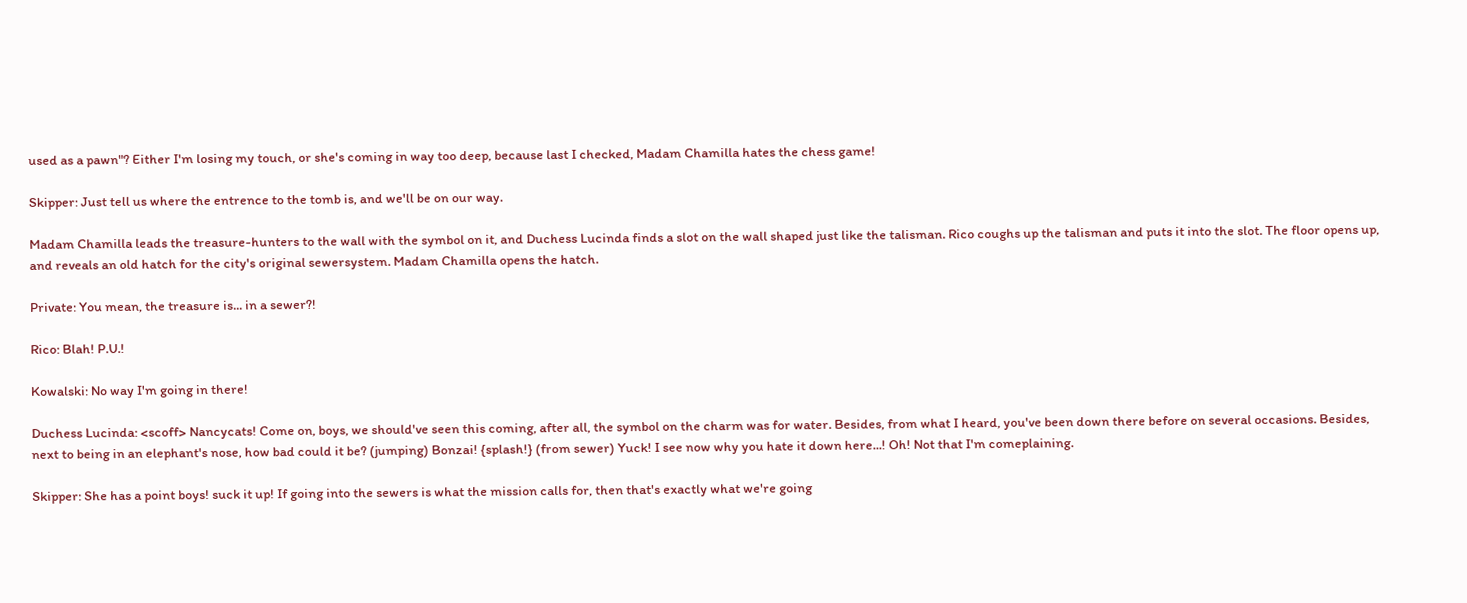used as a pawn"? Either I'm losing my touch, or she's coming in way too deep, because last I checked, Madam Chamilla hates the chess game!

Skipper: Just tell us where the entrence to the tomb is, and we'll be on our way.

Madam Chamilla leads the treasure-hunters to the wall with the symbol on it, and Duchess Lucinda finds a slot on the wall shaped just like the talisman. Rico coughs up the talisman and puts it into the slot. The floor opens up, and reveals an old hatch for the city's original sewersystem. Madam Chamilla opens the hatch.

Private: You mean, the treasure is... in a sewer?!

Rico: Blah! P.U.!

Kowalski: No way I'm going in there!

Duchess Lucinda: <scoff> Nancycats! Come on, boys, we should've seen this coming, after all, the symbol on the charm was for water. Besides, from what I heard, you've been down there before on several occasions. Besides, next to being in an elephant's nose, how bad could it be? (jumping) Bonzai! {splash!} (from sewer) Yuck! I see now why you hate it down here...! Oh! Not that I'm comeplaining.

Skipper: She has a point boys! suck it up! If going into the sewers is what the mission calls for, then that's exactly what we're going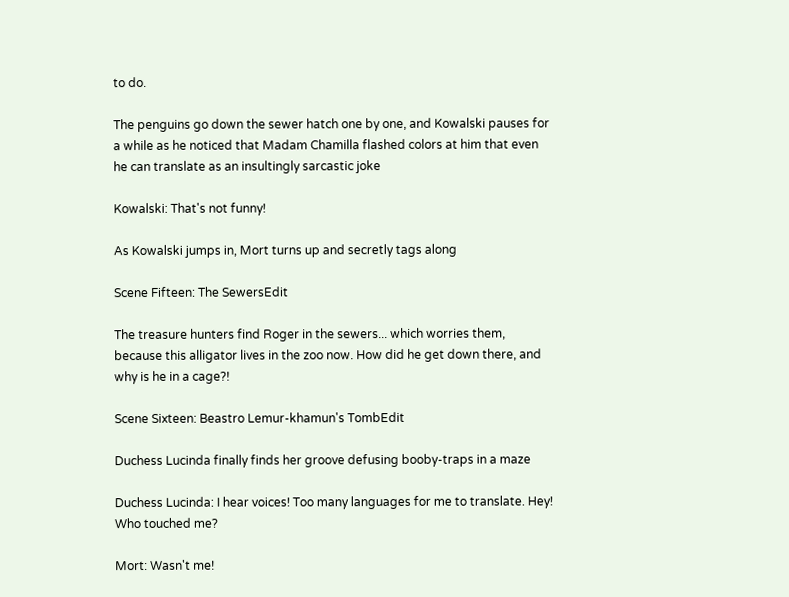to do.

The penguins go down the sewer hatch one by one, and Kowalski pauses for a while as he noticed that Madam Chamilla flashed colors at him that even he can translate as an insultingly sarcastic joke

Kowalski: That's not funny!

As Kowalski jumps in, Mort turns up and secretly tags along

Scene Fifteen: The SewersEdit

The treasure hunters find Roger in the sewers... which worries them, because this alligator lives in the zoo now. How did he get down there, and why is he in a cage?!

Scene Sixteen: Beastro Lemur-khamun's TombEdit

Duchess Lucinda finally finds her groove defusing booby-traps in a maze

Duchess Lucinda: I hear voices! Too many languages for me to translate. Hey! Who touched me?

Mort: Wasn't me!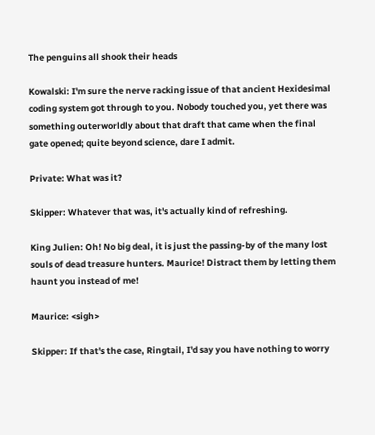The penguins all shook their heads

Kowalski: I'm sure the nerve racking issue of that ancient Hexidesimal coding system got through to you. Nobody touched you, yet there was something outerworldly about that draft that came when the final gate opened; quite beyond science, dare I admit.

Private: What was it?

Skipper: Whatever that was, it's actually kind of refreshing.

King Julien: Oh! No big deal, it is just the passing-by of the many lost souls of dead treasure hunters. Maurice! Distract them by letting them haunt you instead of me!

Maurice: <sigh>

Skipper: If that's the case, Ringtail, I'd say you have nothing to worry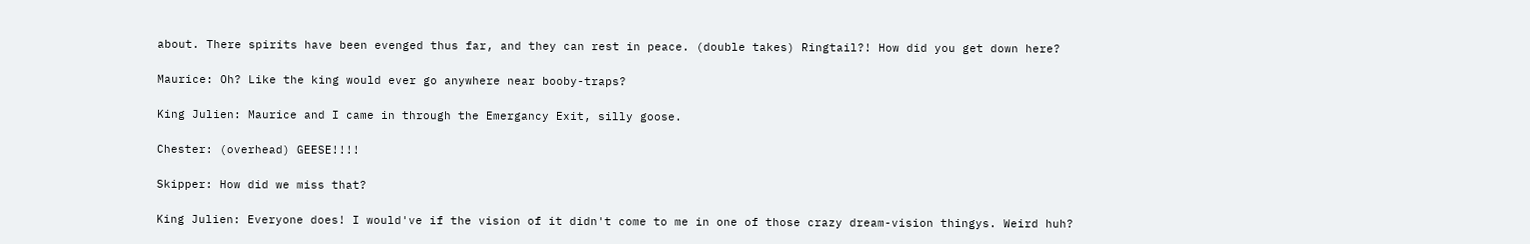about. There spirits have been evenged thus far, and they can rest in peace. (double takes) Ringtail?! How did you get down here?

Maurice: Oh? Like the king would ever go anywhere near booby-traps?

King Julien: Maurice and I came in through the Emergancy Exit, silly goose.

Chester: (overhead) GEESE!!!!

Skipper: How did we miss that?

King Julien: Everyone does! I would've if the vision of it didn't come to me in one of those crazy dream-vision thingys. Weird huh?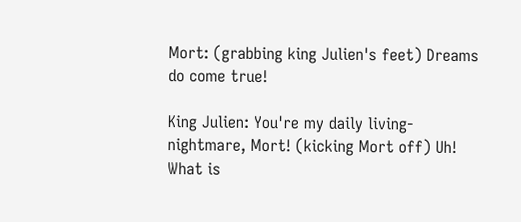Mort: (grabbing king Julien's feet) Dreams do come true!

King Julien: You're my daily living-nightmare, Mort! (kicking Mort off) Uh! What is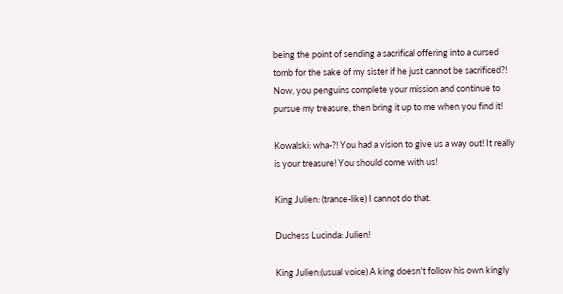being the point of sending a sacrifical offering into a cursed tomb for the sake of my sister if he just cannot be sacrificed?! Now, you penguins complete your mission and continue to pursue my treasure, then bring it up to me when you find it!

Kowalski: wha-?! You had a vision to give us a way out! It really is your treasure! You should come with us!

King Julien: (trance-like) I cannot do that.

Duchess Lucinda: Julien!

King Julien:(usual voice) A king doesn't follow his own kingly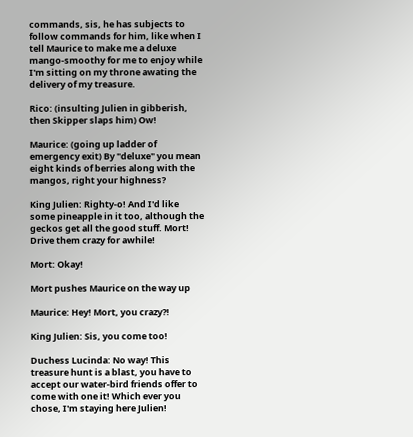commands, sis, he has subjects to follow commands for him, like when I tell Maurice to make me a deluxe mango-smoothy for me to enjoy while I'm sitting on my throne awating the delivery of my treasure.

Rico: (insulting Julien in gibberish, then Skipper slaps him) Ow!

Maurice: (going up ladder of emergency exit) By "deluxe" you mean eight kinds of berries along with the mangos, right your highness?

King Julien: Righty-o! And I'd like some pineapple in it too, although the geckos get all the good stuff. Mort! Drive them crazy for awhile!

Mort: Okay!

Mort pushes Maurice on the way up

Maurice: Hey! Mort, you crazy?!

King Julien: Sis, you come too!

Duchess Lucinda: No way! This treasure hunt is a blast, you have to accept our water-bird friends offer to come with one it! Which ever you chose, I'm staying here Julien!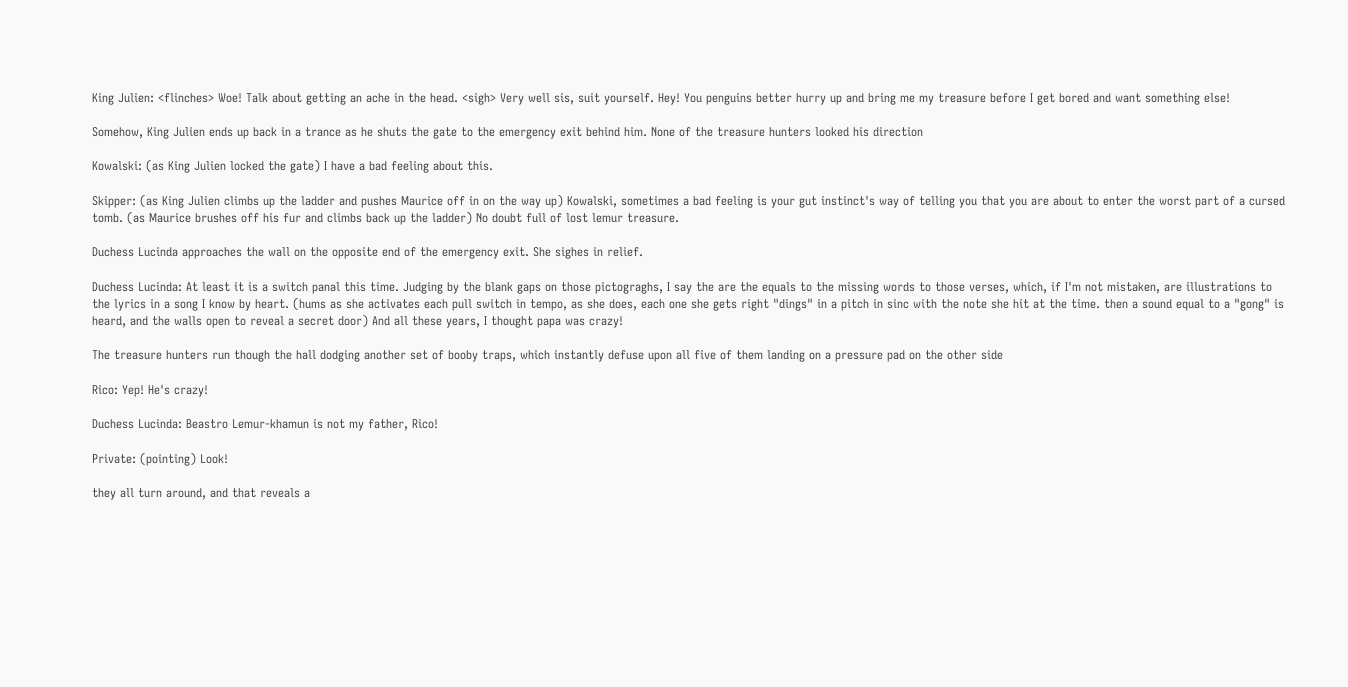King Julien: <flinches> Woe! Talk about getting an ache in the head. <sigh> Very well sis, suit yourself. Hey! You penguins better hurry up and bring me my treasure before I get bored and want something else!

Somehow, King Julien ends up back in a trance as he shuts the gate to the emergency exit behind him. None of the treasure hunters looked his direction

Kowalski: (as King Julien locked the gate) I have a bad feeling about this.

Skipper: (as King Julien climbs up the ladder and pushes Maurice off in on the way up) Kowalski, sometimes a bad feeling is your gut instinct's way of telling you that you are about to enter the worst part of a cursed tomb. (as Maurice brushes off his fur and climbs back up the ladder) No doubt full of lost lemur treasure.

Duchess Lucinda approaches the wall on the opposite end of the emergency exit. She sighes in relief.

Duchess Lucinda: At least it is a switch panal this time. Judging by the blank gaps on those pictograghs, I say the are the equals to the missing words to those verses, which, if I'm not mistaken, are illustrations to the lyrics in a song I know by heart. (hums as she activates each pull switch in tempo, as she does, each one she gets right "dings" in a pitch in sinc with the note she hit at the time. then a sound equal to a "gong" is heard, and the walls open to reveal a secret door) And all these years, I thought papa was crazy!

The treasure hunters run though the hall dodging another set of booby traps, which instantly defuse upon all five of them landing on a pressure pad on the other side

Rico: Yep! He's crazy!

Duchess Lucinda: Beastro Lemur-khamun is not my father, Rico!

Private: (pointing) Look!

they all turn around, and that reveals a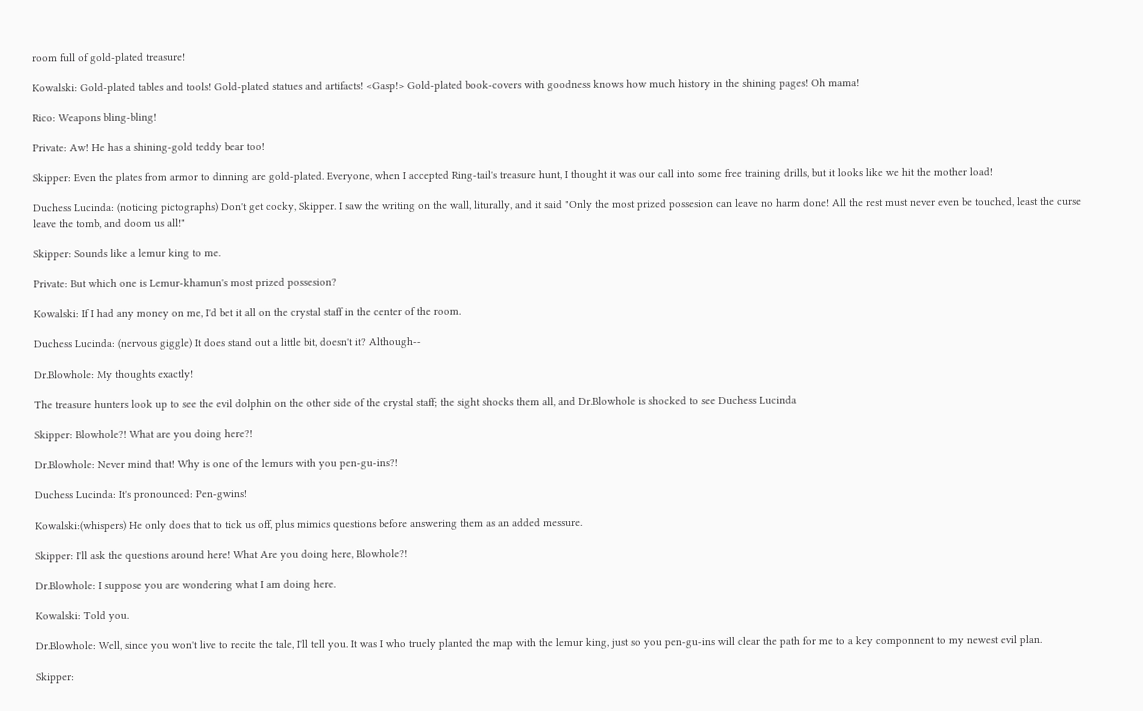room full of gold-plated treasure!

Kowalski: Gold-plated tables and tools! Gold-plated statues and artifacts! <Gasp!> Gold-plated book-covers with goodness knows how much history in the shining pages! Oh mama!

Rico: Weapons bling-bling!

Private: Aw! He has a shining-gold teddy bear too!

Skipper: Even the plates from armor to dinning are gold-plated. Everyone, when I accepted Ring-tail's treasure hunt, I thought it was our call into some free training drills, but it looks like we hit the mother load!

Duchess Lucinda: (noticing pictographs) Don't get cocky, Skipper. I saw the writing on the wall, liturally, and it said "Only the most prized possesion can leave no harm done! All the rest must never even be touched, least the curse leave the tomb, and doom us all!"

Skipper: Sounds like a lemur king to me.

Private: But which one is Lemur-khamun's most prized possesion?

Kowalski: If I had any money on me, I'd bet it all on the crystal staff in the center of the room.

Duchess Lucinda: (nervous giggle) It does stand out a little bit, doesn't it? Although--

Dr.Blowhole: My thoughts exactly!

The treasure hunters look up to see the evil dolphin on the other side of the crystal staff; the sight shocks them all, and Dr.Blowhole is shocked to see Duchess Lucinda

Skipper: Blowhole?! What are you doing here?!

Dr.Blowhole: Never mind that! Why is one of the lemurs with you pen-gu-ins?!

Duchess Lucinda: It's pronounced: Pen-gwins!

Kowalski:(whispers) He only does that to tick us off, plus mimics questions before answering them as an added messure.

Skipper: I'll ask the questions around here! What Are you doing here, Blowhole?!

Dr.Blowhole: I suppose you are wondering what I am doing here.

Kowalski: Told you.

Dr.Blowhole: Well, since you won't live to recite the tale, I'll tell you. It was I who truely planted the map with the lemur king, just so you pen-gu-ins will clear the path for me to a key componnent to my newest evil plan.

Skipper: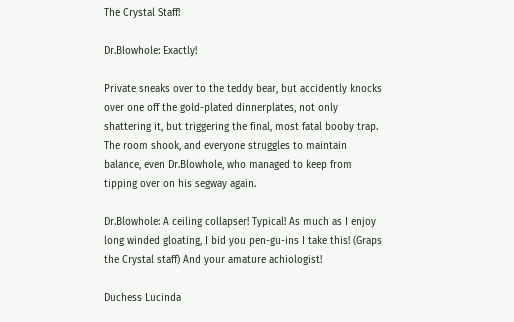The Crystal Staff!

Dr.Blowhole: Exactly!

Private sneaks over to the teddy bear, but accidently knocks over one off the gold-plated dinnerplates, not only shattering it, but triggering the final, most fatal booby trap. The room shook, and everyone struggles to maintain balance, even Dr.Blowhole, who managed to keep from tipping over on his segway again.

Dr.Blowhole: A ceiling collapser! Typical! As much as I enjoy long winded gloating, I bid you pen-gu-ins I take this! (Graps the Crystal staff) And your amature achiologist!

Duchess Lucinda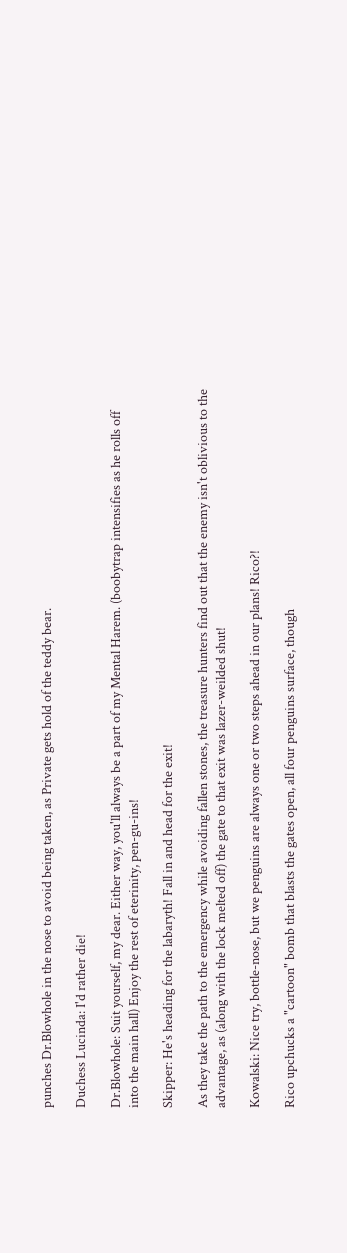punches Dr.Blowhole in the nose to avoid being taken, as Private gets hold of the teddy bear.

Duchess Lucinda: I'd rather die!

Dr.Blowhole: Suit yourself, my dear. Either way, you'll always be a part of my Mental Harem. (boobytrap intensifies as he rolls off into the main hall) Enjoy the rest of eterinity, pen-gu-ins!

Skipper: He's heading for the labaryth! Fall in and head for the exit!

As they take the path to the emergency while avoiding fallen stones, the treasure hunters find out that the enemy isn't oblivious to the advantage, as (along with the lock melted off) the gate to that exit was lazer-weilded shut!

Kowalski: Nice try, bottle-nose, but we penguins are always one or two steps ahead in our plans! Rico?!

Rico upchucks a "cartoon" bomb that blasts the gates open, all four penguins surface, though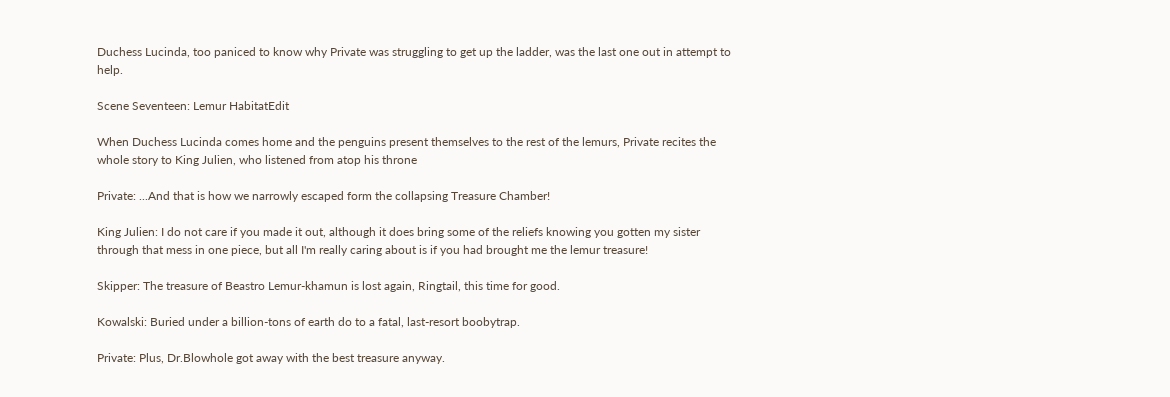Duchess Lucinda, too paniced to know why Private was struggling to get up the ladder, was the last one out in attempt to help.

Scene Seventeen: Lemur HabitatEdit

When Duchess Lucinda comes home and the penguins present themselves to the rest of the lemurs, Private recites the whole story to King Julien, who listened from atop his throne

Private: ...And that is how we narrowly escaped form the collapsing Treasure Chamber!

King Julien: I do not care if you made it out, although it does bring some of the reliefs knowing you gotten my sister through that mess in one piece, but all I'm really caring about is if you had brought me the lemur treasure!

Skipper: The treasure of Beastro Lemur-khamun is lost again, Ringtail, this time for good.

Kowalski: Buried under a billion-tons of earth do to a fatal, last-resort boobytrap.

Private: Plus, Dr.Blowhole got away with the best treasure anyway.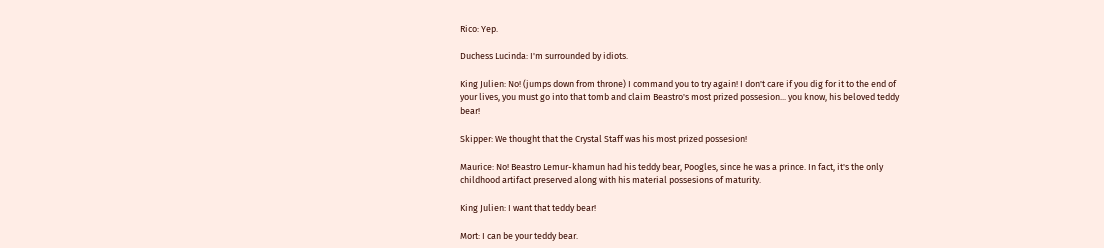Rico: Yep.

Duchess Lucinda: I'm surrounded by idiots.

King Julien: No! (jumps down from throne) I command you to try again! I don't care if you dig for it to the end of your lives, you must go into that tomb and claim Beastro's most prized possesion... you know, his beloved teddy bear!

Skipper: We thought that the Crystal Staff was his most prized possesion!

Maurice: No! Beastro Lemur-khamun had his teddy bear, Poogles, since he was a prince. In fact, it's the only childhood artifact preserved along with his material possesions of maturity.

King Julien: I want that teddy bear!

Mort: I can be your teddy bear.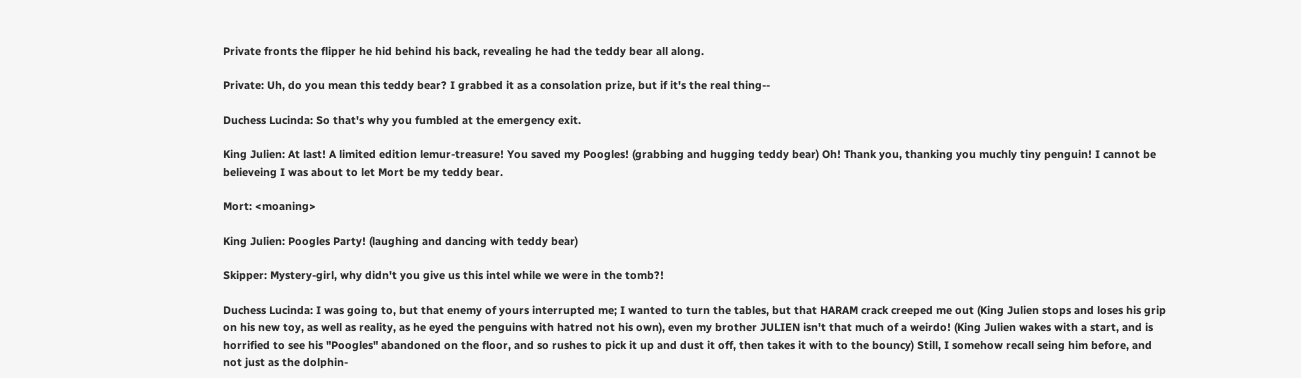Private fronts the flipper he hid behind his back, revealing he had the teddy bear all along.

Private: Uh, do you mean this teddy bear? I grabbed it as a consolation prize, but if it's the real thing--

Duchess Lucinda: So that's why you fumbled at the emergency exit.

King Julien: At last! A limited edition lemur-treasure! You saved my Poogles! (grabbing and hugging teddy bear) Oh! Thank you, thanking you muchly tiny penguin! I cannot be believeing I was about to let Mort be my teddy bear.

Mort: <moaning>

King Julien: Poogles Party! (laughing and dancing with teddy bear)

Skipper: Mystery-girl, why didn't you give us this intel while we were in the tomb?!

Duchess Lucinda: I was going to, but that enemy of yours interrupted me; I wanted to turn the tables, but that HARAM crack creeped me out (King Julien stops and loses his grip on his new toy, as well as reality, as he eyed the penguins with hatred not his own), even my brother JULIEN isn't that much of a weirdo! (King Julien wakes with a start, and is horrified to see his "Poogles" abandoned on the floor, and so rushes to pick it up and dust it off, then takes it with to the bouncy) Still, I somehow recall seing him before, and not just as the dolphin-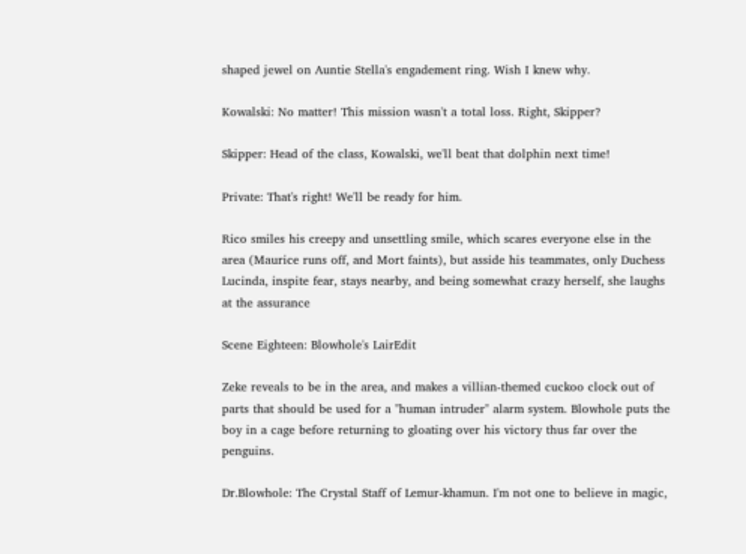shaped jewel on Auntie Stella's engadement ring. Wish I knew why.

Kowalski: No matter! This mission wasn't a total loss. Right, Skipper?

Skipper: Head of the class, Kowalski, we'll beat that dolphin next time!

Private: That's right! We'll be ready for him.

Rico smiles his creepy and unsettling smile, which scares everyone else in the area (Maurice runs off, and Mort faints), but asside his teammates, only Duchess Lucinda, inspite fear, stays nearby, and being somewhat crazy herself, she laughs at the assurance

Scene Eighteen: Blowhole's LairEdit

Zeke reveals to be in the area, and makes a villian-themed cuckoo clock out of parts that should be used for a "human intruder" alarm system. Blowhole puts the boy in a cage before returning to gloating over his victory thus far over the penguins.

Dr.Blowhole: The Crystal Staff of Lemur-khamun. I'm not one to believe in magic,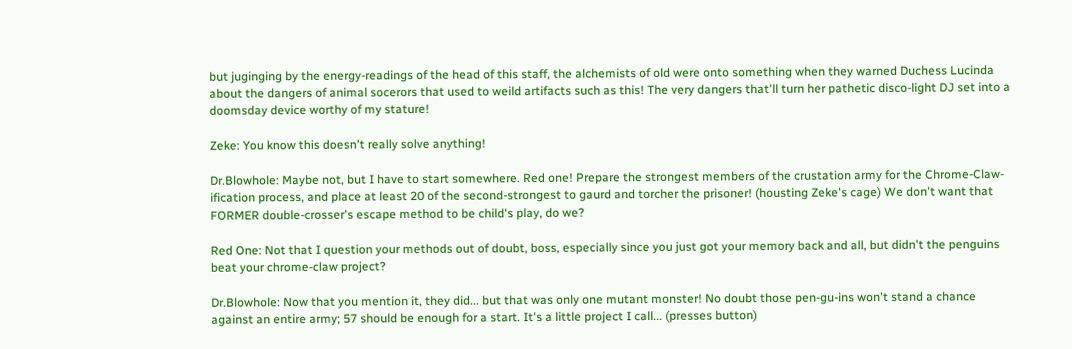but juginging by the energy-readings of the head of this staff, the alchemists of old were onto something when they warned Duchess Lucinda about the dangers of animal socerors that used to weild artifacts such as this! The very dangers that'll turn her pathetic disco-light DJ set into a doomsday device worthy of my stature!

Zeke: You know this doesn't really solve anything!

Dr.Blowhole: Maybe not, but I have to start somewhere. Red one! Prepare the strongest members of the crustation army for the Chrome-Claw-ification process, and place at least 20 of the second-strongest to gaurd and torcher the prisoner! (housting Zeke's cage) We don't want that FORMER double-crosser's escape method to be child's play, do we?

Red One: Not that I question your methods out of doubt, boss, especially since you just got your memory back and all, but didn't the penguins beat your chrome-claw project?

Dr.Blowhole: Now that you mention it, they did... but that was only one mutant monster! No doubt those pen-gu-ins won't stand a chance against an entire army; 57 should be enough for a start. It's a little project I call... (presses button)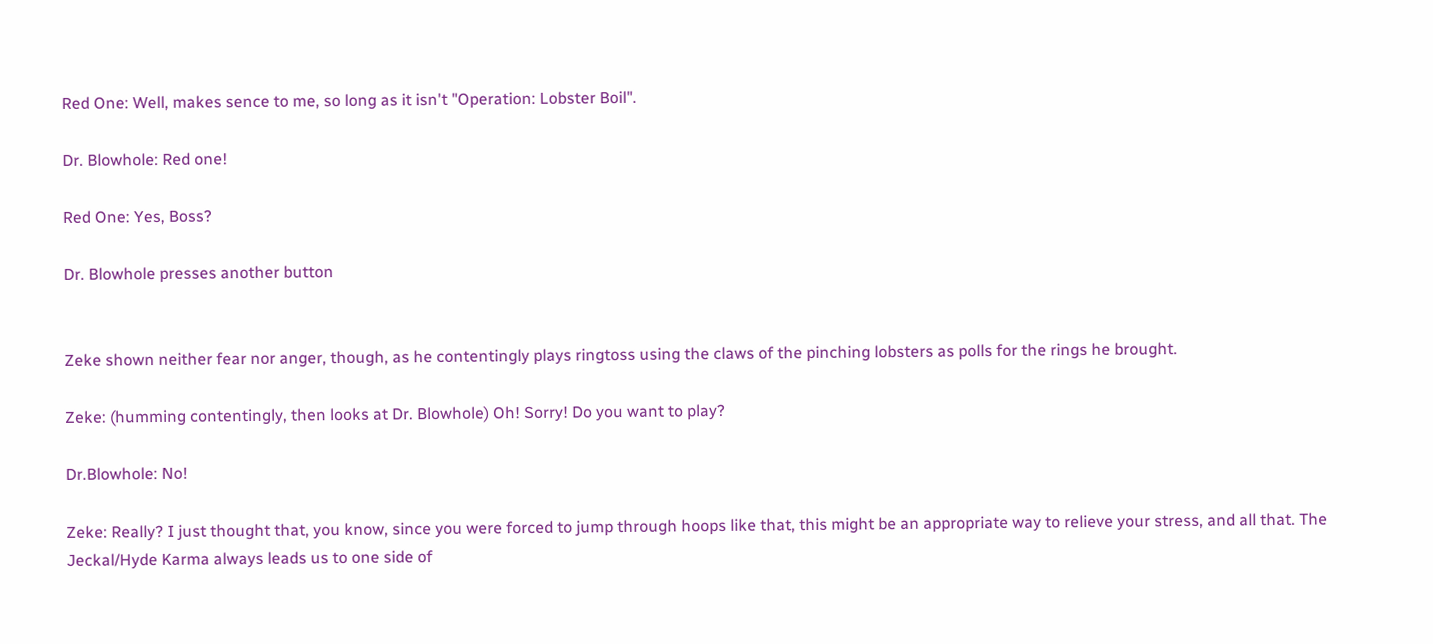Red One: Well, makes sence to me, so long as it isn't "Operation: Lobster Boil".

Dr. Blowhole: Red one!

Red One: Yes, Boss?

Dr. Blowhole presses another button


Zeke shown neither fear nor anger, though, as he contentingly plays ringtoss using the claws of the pinching lobsters as polls for the rings he brought.

Zeke: (humming contentingly, then looks at Dr. Blowhole) Oh! Sorry! Do you want to play?

Dr.Blowhole: No!

Zeke: Really? I just thought that, you know, since you were forced to jump through hoops like that, this might be an appropriate way to relieve your stress, and all that. The Jeckal/Hyde Karma always leads us to one side of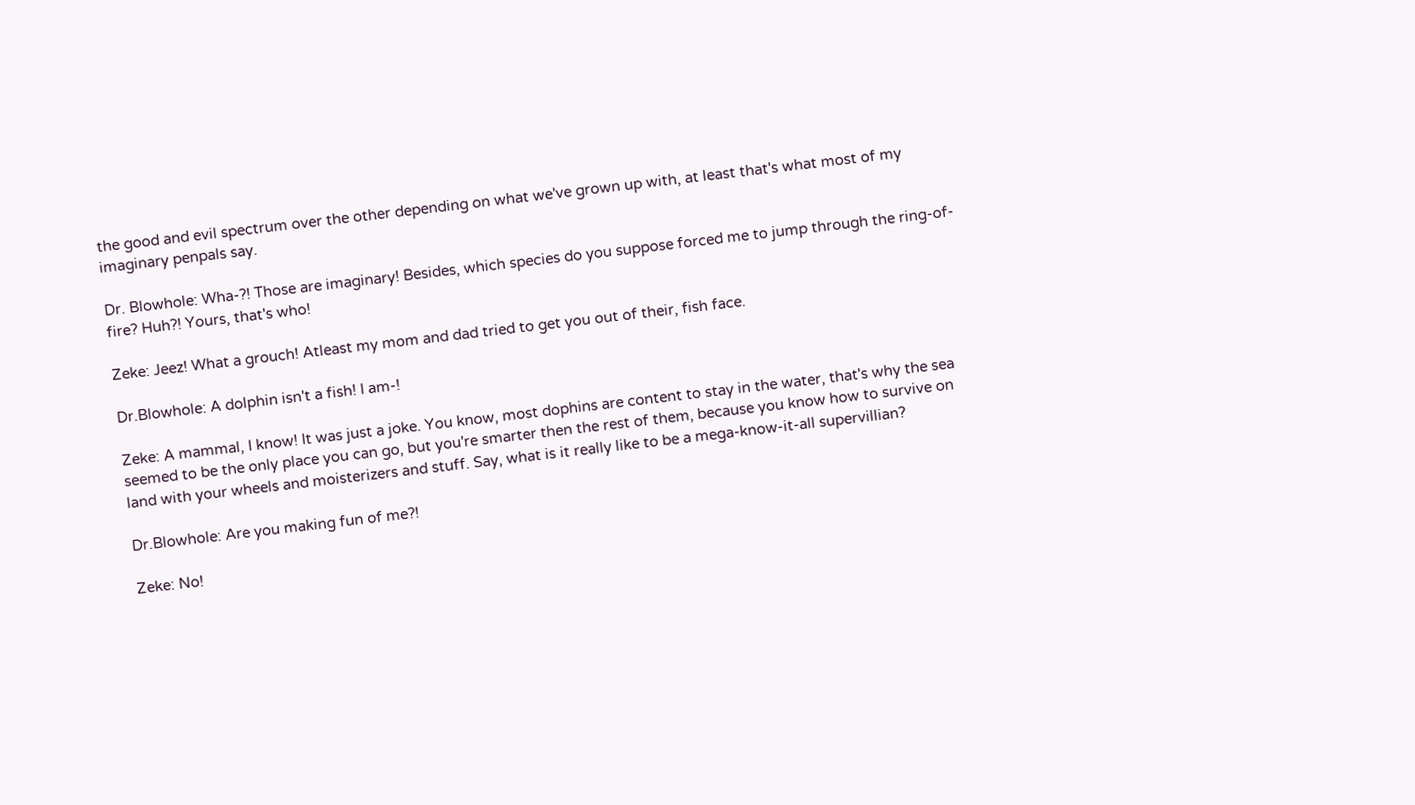the good and evil spectrum over the other depending on what we've grown up with, at least that's what most of my imaginary penpals say.

Dr. Blowhole: Wha-?! Those are imaginary! Besides, which species do you suppose forced me to jump through the ring-of-fire? Huh?! Yours, that's who!

Zeke: Jeez! What a grouch! Atleast my mom and dad tried to get you out of their, fish face.

Dr.Blowhole: A dolphin isn't a fish! I am-!

Zeke: A mammal, I know! It was just a joke. You know, most dophins are content to stay in the water, that's why the sea seemed to be the only place you can go, but you're smarter then the rest of them, because you know how to survive on land with your wheels and moisterizers and stuff. Say, what is it really like to be a mega-know-it-all supervillian?

Dr.Blowhole: Are you making fun of me?!

Zeke: No!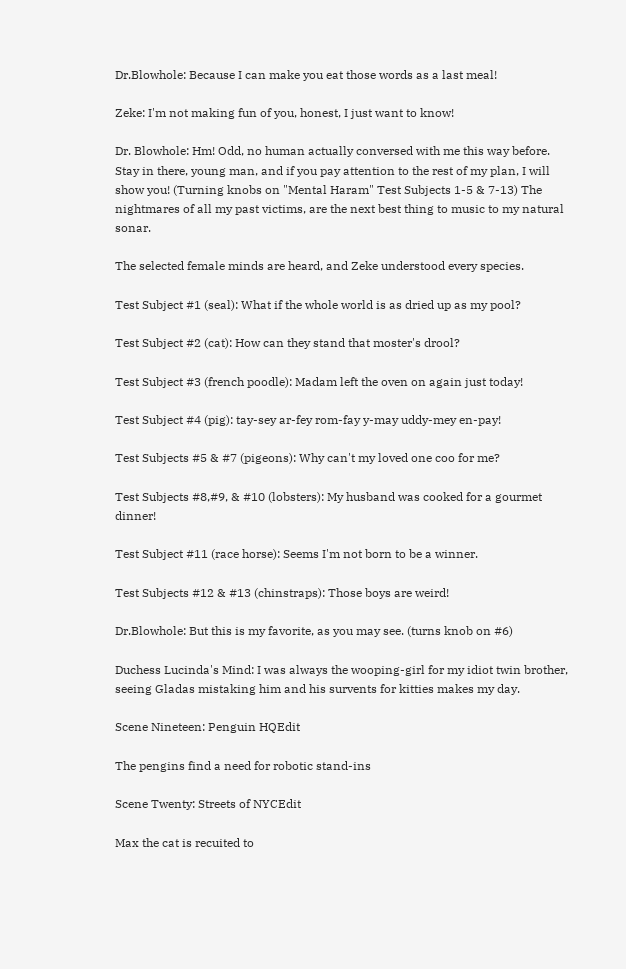Dr.Blowhole: Because I can make you eat those words as a last meal!

Zeke: I'm not making fun of you, honest, I just want to know!

Dr. Blowhole: Hm! Odd, no human actually conversed with me this way before. Stay in there, young man, and if you pay attention to the rest of my plan, I will show you! (Turning knobs on "Mental Haram" Test Subjects 1-5 & 7-13) The nightmares of all my past victims, are the next best thing to music to my natural sonar.

The selected female minds are heard, and Zeke understood every species.

Test Subject #1 (seal): What if the whole world is as dried up as my pool?

Test Subject #2 (cat): How can they stand that moster's drool?

Test Subject #3 (french poodle): Madam left the oven on again just today!

Test Subject #4 (pig): tay-sey ar-fey rom-fay y-may uddy-mey en-pay!

Test Subjects #5 & #7 (pigeons): Why can't my loved one coo for me?

Test Subjects #8,#9, & #10 (lobsters): My husband was cooked for a gourmet dinner!

Test Subject #11 (race horse): Seems I'm not born to be a winner.

Test Subjects #12 & #13 (chinstraps): Those boys are weird!

Dr.Blowhole: But this is my favorite, as you may see. (turns knob on #6)

Duchess Lucinda's Mind: I was always the wooping-girl for my idiot twin brother, seeing Gladas mistaking him and his survents for kitties makes my day.

Scene Nineteen: Penguin HQEdit

The pengins find a need for robotic stand-ins

Scene Twenty: Streets of NYCEdit

Max the cat is recuited to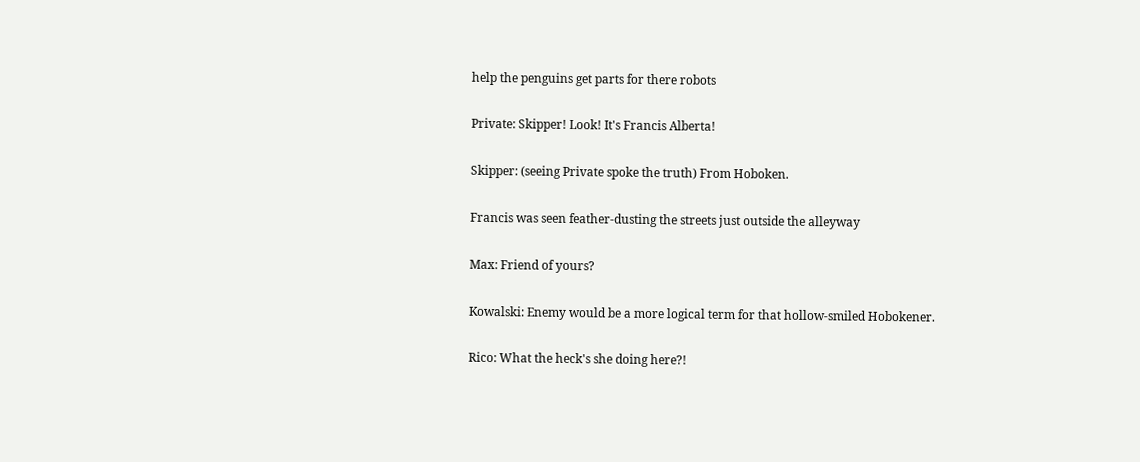help the penguins get parts for there robots

Private: Skipper! Look! It's Francis Alberta!

Skipper: (seeing Private spoke the truth) From Hoboken.

Francis was seen feather-dusting the streets just outside the alleyway

Max: Friend of yours?

Kowalski: Enemy would be a more logical term for that hollow-smiled Hobokener.

Rico: What the heck's she doing here?!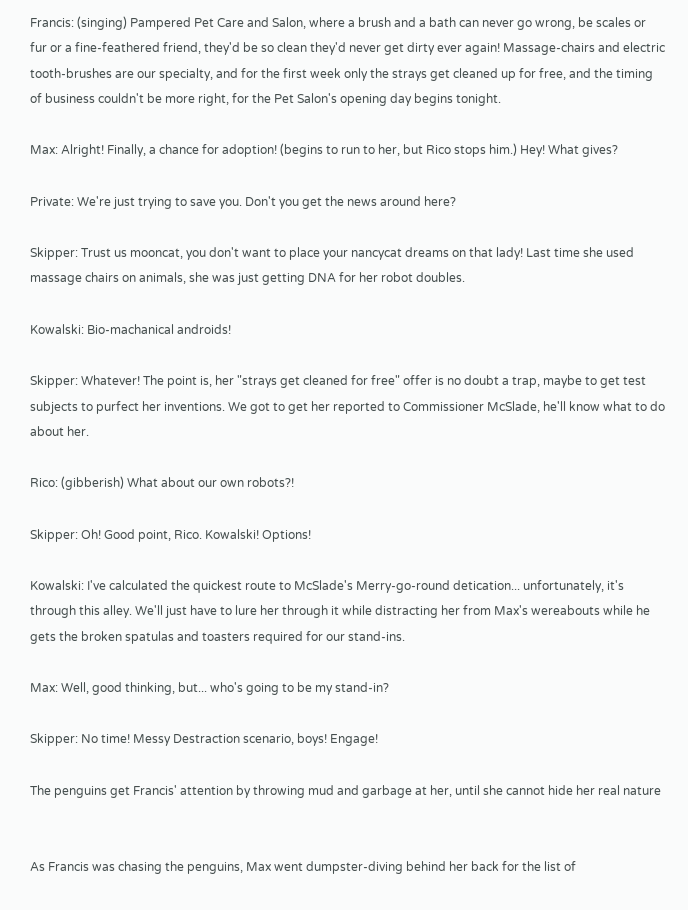Francis: (singing) Pampered Pet Care and Salon, where a brush and a bath can never go wrong, be scales or fur or a fine-feathered friend, they'd be so clean they'd never get dirty ever again! Massage-chairs and electric tooth-brushes are our specialty, and for the first week only the strays get cleaned up for free, and the timing of business couldn't be more right, for the Pet Salon's opening day begins tonight.

Max: Alright! Finally, a chance for adoption! (begins to run to her, but Rico stops him.) Hey! What gives?

Private: We're just trying to save you. Don't you get the news around here?

Skipper: Trust us mooncat, you don't want to place your nancycat dreams on that lady! Last time she used massage chairs on animals, she was just getting DNA for her robot doubles.

Kowalski: Bio-machanical androids!

Skipper: Whatever! The point is, her "strays get cleaned for free" offer is no doubt a trap, maybe to get test subjects to purfect her inventions. We got to get her reported to Commissioner McSlade, he'll know what to do about her.

Rico: (gibberish) What about our own robots?!

Skipper: Oh! Good point, Rico. Kowalski! Options!

Kowalski: I've calculated the quickest route to McSlade's Merry-go-round detication... unfortunately, it's through this alley. We'll just have to lure her through it while distracting her from Max's wereabouts while he gets the broken spatulas and toasters required for our stand-ins.

Max: Well, good thinking, but... who's going to be my stand-in?

Skipper: No time! Messy Destraction scenario, boys! Engage!

The penguins get Francis' attention by throwing mud and garbage at her, until she cannot hide her real nature


As Francis was chasing the penguins, Max went dumpster-diving behind her back for the list of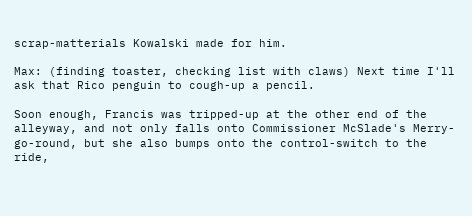scrap-matterials Kowalski made for him.

Max: (finding toaster, checking list with claws) Next time I'll ask that Rico penguin to cough-up a pencil.

Soon enough, Francis was tripped-up at the other end of the alleyway, and not only falls onto Commissioner McSlade's Merry-go-round, but she also bumps onto the control-switch to the ride,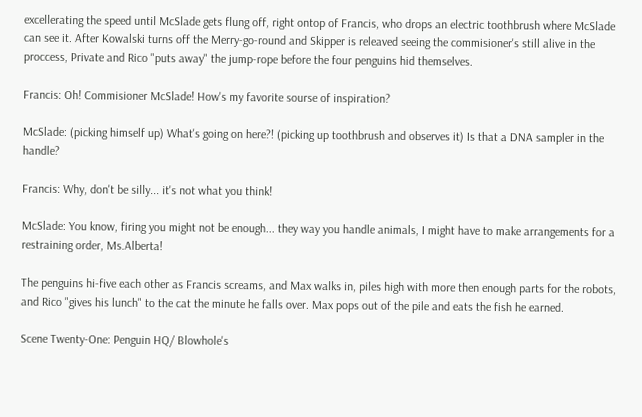excellerating the speed until McSlade gets flung off, right ontop of Francis, who drops an electric toothbrush where McSlade can see it. After Kowalski turns off the Merry-go-round and Skipper is releaved seeing the commisioner's still alive in the proccess, Private and Rico "puts away" the jump-rope before the four penguins hid themselves.

Francis: Oh! Commisioner McSlade! How's my favorite sourse of inspiration?

McSlade: (picking himself up) What's going on here?! (picking up toothbrush and observes it) Is that a DNA sampler in the handle?

Francis: Why, don't be silly... it's not what you think!

McSlade: You know, firing you might not be enough... they way you handle animals, I might have to make arrangements for a restraining order, Ms.Alberta!

The penguins hi-five each other as Francis screams, and Max walks in, piles high with more then enough parts for the robots, and Rico "gives his lunch" to the cat the minute he falls over. Max pops out of the pile and eats the fish he earned.

Scene Twenty-One: Penguin HQ/ Blowhole's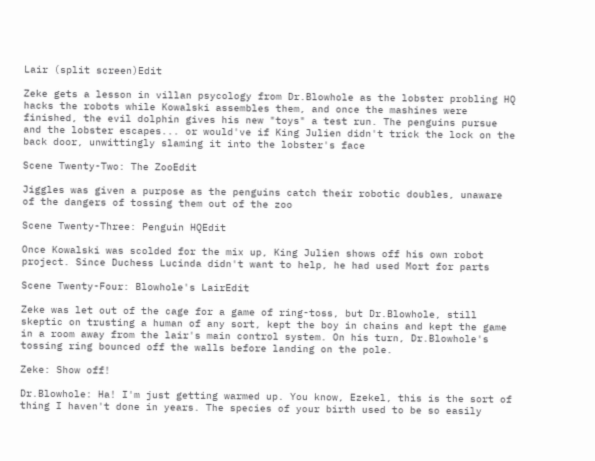Lair (split screen)Edit

Zeke gets a lesson in villan psycology from Dr.Blowhole as the lobster probling HQ hacks the robots while Kowalski assembles them, and once the mashines were finished, the evil dolphin gives his new "toys" a test run. The penguins pursue and the lobster escapes... or would've if King Julien didn't trick the lock on the back door, unwittingly slaming it into the lobster's face

Scene Twenty-Two: The ZooEdit

Jiggles was given a purpose as the penguins catch their robotic doubles, unaware of the dangers of tossing them out of the zoo

Scene Twenty-Three: Penguin HQEdit

Once Kowalski was scolded for the mix up, King Julien shows off his own robot project. Since Duchess Lucinda didn't want to help, he had used Mort for parts

Scene Twenty-Four: Blowhole's LairEdit

Zeke was let out of the cage for a game of ring-toss, but Dr.Blowhole, still skeptic on trusting a human of any sort, kept the boy in chains and kept the game in a room away from the lair's main control system. On his turn, Dr.Blowhole's tossing ring bounced off the walls before landing on the pole.

Zeke: Show off!

Dr.Blowhole: Ha! I'm just getting warmed up. You know, Ezekel, this is the sort of thing I haven't done in years. The species of your birth used to be so easily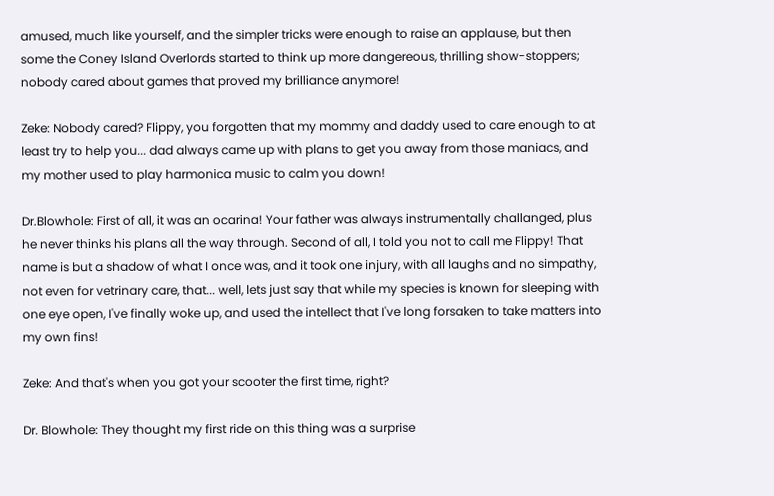amused, much like yourself, and the simpler tricks were enough to raise an applause, but then some the Coney Island Overlords started to think up more dangereous, thrilling show-stoppers; nobody cared about games that proved my brilliance anymore!

Zeke: Nobody cared? Flippy, you forgotten that my mommy and daddy used to care enough to at least try to help you... dad always came up with plans to get you away from those maniacs, and my mother used to play harmonica music to calm you down!

Dr.Blowhole: First of all, it was an ocarina! Your father was always instrumentally challanged, plus he never thinks his plans all the way through. Second of all, I told you not to call me Flippy! That name is but a shadow of what I once was, and it took one injury, with all laughs and no simpathy, not even for vetrinary care, that... well, lets just say that while my species is known for sleeping with one eye open, I've finally woke up, and used the intellect that I've long forsaken to take matters into my own fins!

Zeke: And that's when you got your scooter the first time, right?

Dr. Blowhole: They thought my first ride on this thing was a surprise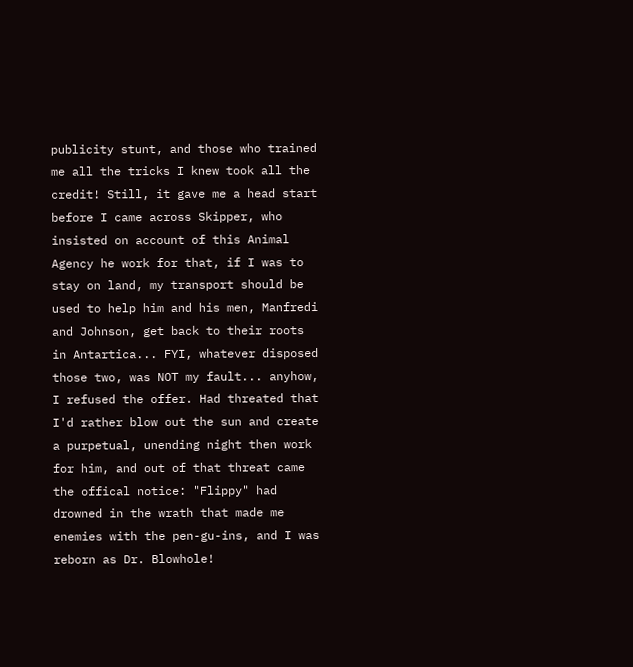publicity stunt, and those who trained me all the tricks I knew took all the credit! Still, it gave me a head start before I came across Skipper, who insisted on account of this Animal Agency he work for that, if I was to stay on land, my transport should be used to help him and his men, Manfredi and Johnson, get back to their roots in Antartica... FYI, whatever disposed those two, was NOT my fault... anyhow, I refused the offer. Had threated that I'd rather blow out the sun and create a purpetual, unending night then work for him, and out of that threat came the offical notice: "Flippy" had drowned in the wrath that made me enemies with the pen-gu-ins, and I was reborn as Dr. Blowhole!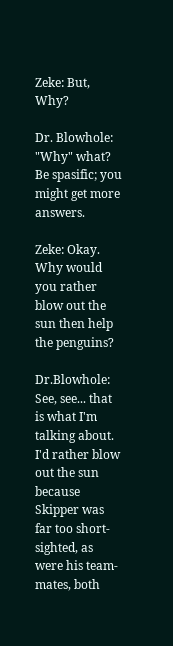Zeke: But, Why?

Dr. Blowhole: "Why" what? Be spasific; you might get more answers.

Zeke: Okay. Why would you rather blow out the sun then help the penguins?

Dr.Blowhole: See, see... that is what I'm talking about. I'd rather blow out the sun because Skipper was far too short-sighted, as were his team-mates, both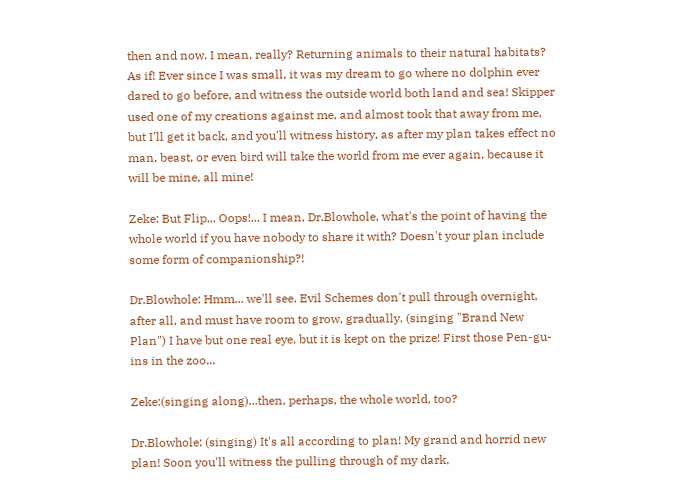then and now. I mean, really? Returning animals to their natural habitats? As if! Ever since I was small, it was my dream to go where no dolphin ever dared to go before, and witness the outside world both land and sea! Skipper used one of my creations against me, and almost took that away from me, but I'll get it back, and you'll witness history, as after my plan takes effect no man, beast, or even bird will take the world from me ever again, because it will be mine, all mine!

Zeke: But Flip... Oops!... I mean, Dr.Blowhole, what's the point of having the whole world if you have nobody to share it with? Doesn't your plan include some form of companionship?!

Dr.Blowhole: Hmm... we'll see. Evil Schemes don't pull through overnight, after all, and must have room to grow, gradually. (singing "Brand New Plan") I have but one real eye, but it is kept on the prize! First those Pen-gu-ins in the zoo...

Zeke:(singing along)...then, perhaps, the whole world, too?

Dr.Blowhole: (singing) It's all according to plan! My grand and horrid new plan! Soon you'll witness the pulling through of my dark,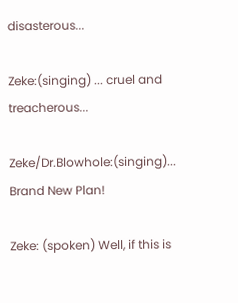disasterous...

Zeke:(singing) ... cruel and treacherous...

Zeke/Dr.Blowhole:(singing)... Brand New Plan!

Zeke: (spoken) Well, if this is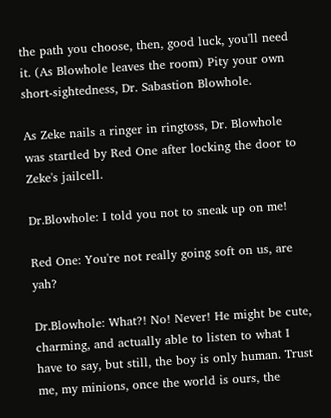the path you choose, then, good luck, you'll need it. (As Blowhole leaves the room) Pity your own short-sightedness, Dr. Sabastion Blowhole.

As Zeke nails a ringer in ringtoss, Dr. Blowhole was startled by Red One after locking the door to Zeke's jailcell.

Dr.Blowhole: I told you not to sneak up on me!

Red One: You're not really going soft on us, are yah?

Dr.Blowhole: What?! No! Never! He might be cute, charming, and actually able to listen to what I have to say, but still, the boy is only human. Trust me, my minions, once the world is ours, the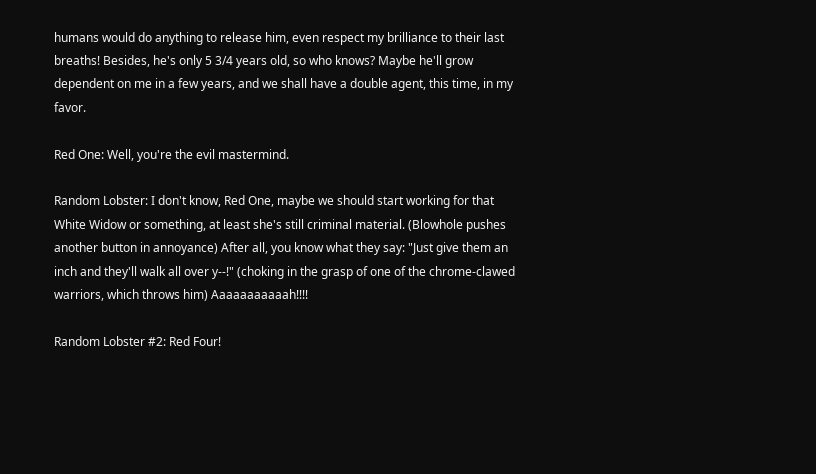humans would do anything to release him, even respect my brilliance to their last breaths! Besides, he's only 5 3/4 years old, so who knows? Maybe he'll grow dependent on me in a few years, and we shall have a double agent, this time, in my favor.

Red One: Well, you're the evil mastermind.

Random Lobster: I don't know, Red One, maybe we should start working for that White Widow or something, at least she's still criminal material. (Blowhole pushes another button in annoyance) After all, you know what they say: "Just give them an inch and they'll walk all over y--!" (choking in the grasp of one of the chrome-clawed warriors, which throws him) Aaaaaaaaaaah!!!!

Random Lobster #2: Red Four!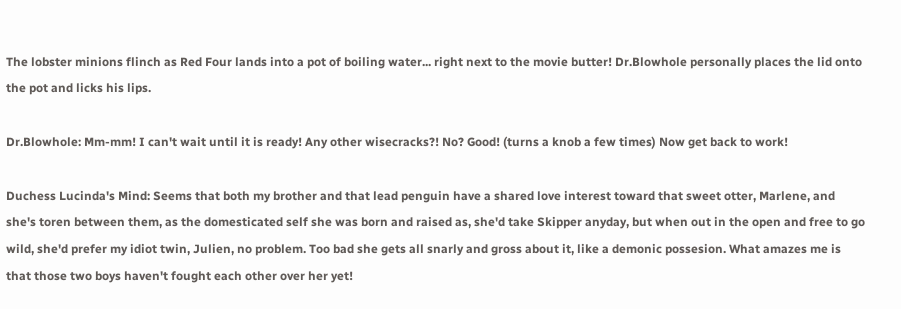The lobster minions flinch as Red Four lands into a pot of boiling water... right next to the movie butter! Dr.Blowhole personally places the lid onto the pot and licks his lips.

Dr.Blowhole: Mm-mm! I can't wait until it is ready! Any other wisecracks?! No? Good! (turns a knob a few times) Now get back to work!

Duchess Lucinda's Mind: Seems that both my brother and that lead penguin have a shared love interest toward that sweet otter, Marlene, and she's toren between them, as the domesticated self she was born and raised as, she'd take Skipper anyday, but when out in the open and free to go wild, she'd prefer my idiot twin, Julien, no problem. Too bad she gets all snarly and gross about it, like a demonic possesion. What amazes me is that those two boys haven't fought each other over her yet!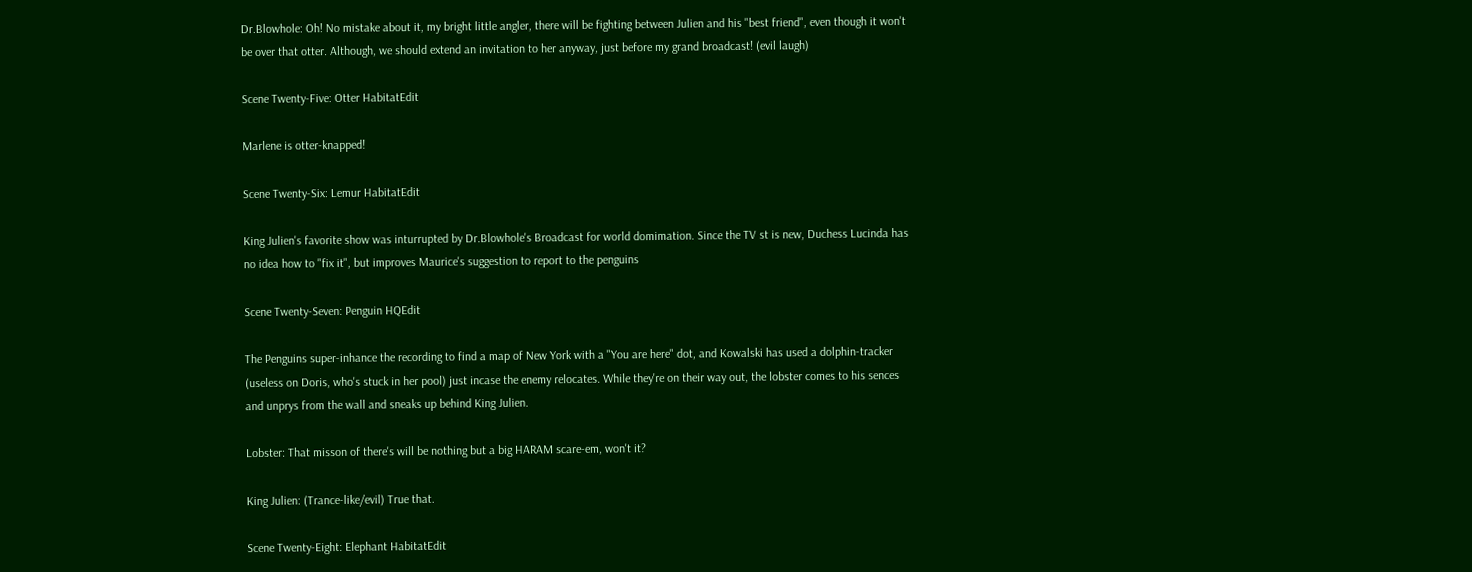Dr.Blowhole: Oh! No mistake about it, my bright little angler, there will be fighting between Julien and his "best friend", even though it won't be over that otter. Although, we should extend an invitation to her anyway, just before my grand broadcast! (evil laugh)

Scene Twenty-Five: Otter HabitatEdit

Marlene is otter-knapped!

Scene Twenty-Six: Lemur HabitatEdit

King Julien's favorite show was inturrupted by Dr.Blowhole's Broadcast for world domimation. Since the TV st is new, Duchess Lucinda has no idea how to "fix it", but improves Maurice's suggestion to report to the penguins

Scene Twenty-Seven: Penguin HQEdit

The Penguins super-inhance the recording to find a map of New York with a "You are here" dot, and Kowalski has used a dolphin-tracker (useless on Doris, who's stuck in her pool) just incase the enemy relocates. While they're on their way out, the lobster comes to his sences and unprys from the wall and sneaks up behind King Julien.

Lobster: That misson of there's will be nothing but a big HARAM scare-em, won't it?

King Julien: (Trance-like/evil) True that.

Scene Twenty-Eight: Elephant HabitatEdit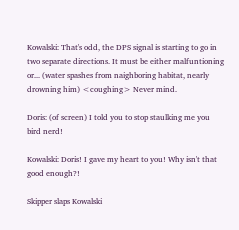Kowalski: That's odd, the DPS signal is starting to go in two separate directions. It must be either malfuntioning or... (water spashes from naighboring habitat, nearly drowning him) <coughing> Never mind.

Doris: (of screen) I told you to stop staulking me you bird nerd!

Kowalski: Doris! I gave my heart to you! Why isn't that good enough?!

Skipper slaps Kowalski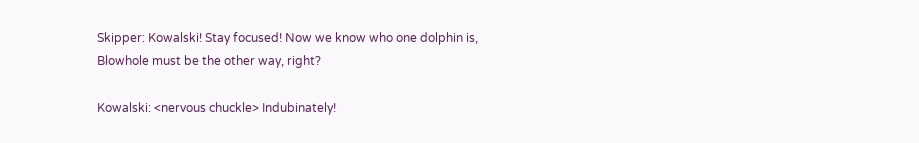Skipper: Kowalski! Stay focused! Now we know who one dolphin is, Blowhole must be the other way, right?

Kowalski: <nervous chuckle> Indubinately!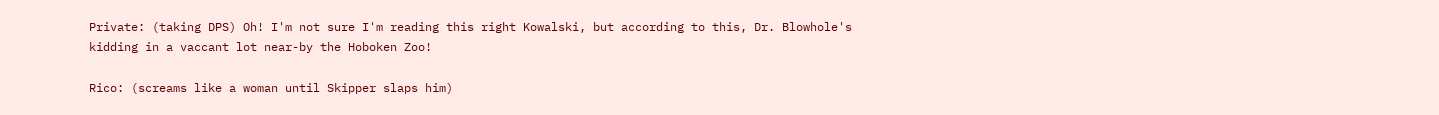Private: (taking DPS) Oh! I'm not sure I'm reading this right Kowalski, but according to this, Dr. Blowhole's kidding in a vaccant lot near-by the Hoboken Zoo!

Rico: (screams like a woman until Skipper slaps him)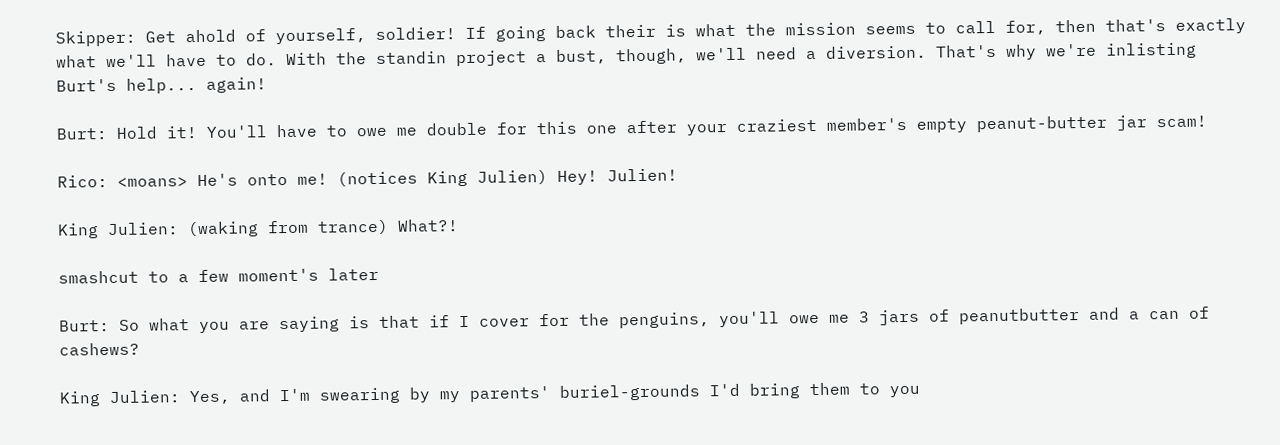Skipper: Get ahold of yourself, soldier! If going back their is what the mission seems to call for, then that's exactly what we'll have to do. With the standin project a bust, though, we'll need a diversion. That's why we're inlisting Burt's help... again!

Burt: Hold it! You'll have to owe me double for this one after your craziest member's empty peanut-butter jar scam!

Rico: <moans> He's onto me! (notices King Julien) Hey! Julien!

King Julien: (waking from trance) What?!

smashcut to a few moment's later

Burt: So what you are saying is that if I cover for the penguins, you'll owe me 3 jars of peanutbutter and a can of cashews?

King Julien: Yes, and I'm swearing by my parents' buriel-grounds I'd bring them to you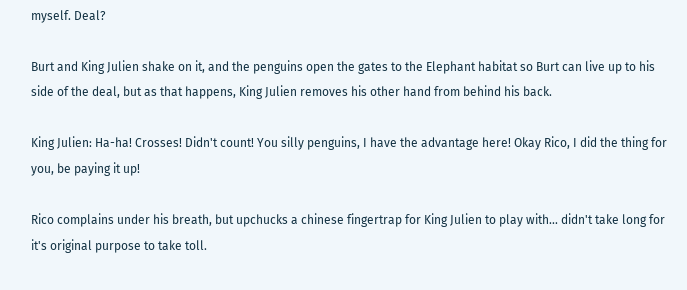myself. Deal?

Burt and King Julien shake on it, and the penguins open the gates to the Elephant habitat so Burt can live up to his side of the deal, but as that happens, King Julien removes his other hand from behind his back.

King Julien: Ha-ha! Crosses! Didn't count! You silly penguins, I have the advantage here! Okay Rico, I did the thing for you, be paying it up!

Rico complains under his breath, but upchucks a chinese fingertrap for King Julien to play with... didn't take long for it's original purpose to take toll.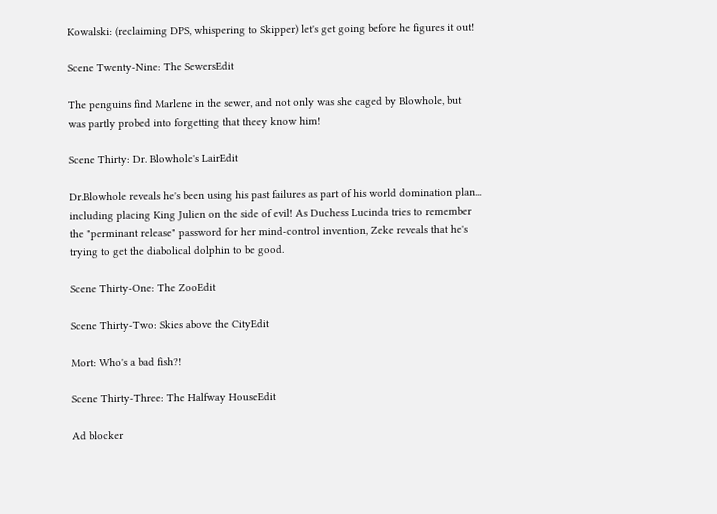Kowalski: (reclaiming DPS, whispering to Skipper) let's get going before he figures it out!

Scene Twenty-Nine: The SewersEdit

The penguins find Marlene in the sewer, and not only was she caged by Blowhole, but was partly probed into forgetting that theey know him!

Scene Thirty: Dr. Blowhole's LairEdit

Dr.Blowhole reveals he's been using his past failures as part of his world domination plan... including placing King Julien on the side of evil! As Duchess Lucinda tries to remember the "perminant release" password for her mind-control invention, Zeke reveals that he's trying to get the diabolical dolphin to be good.

Scene Thirty-One: The ZooEdit

Scene Thirty-Two: Skies above the CityEdit

Mort: Who's a bad fish?!

Scene Thirty-Three: The Halfway HouseEdit

Ad blocker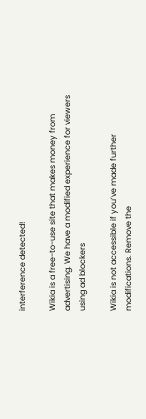interference detected!

Wikia is a free-to-use site that makes money from advertising. We have a modified experience for viewers using ad blockers

Wikia is not accessible if you’ve made further modifications. Remove the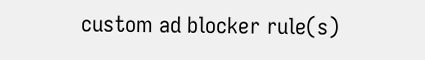custom ad blocker rule(s)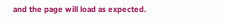and the page will load as expected.